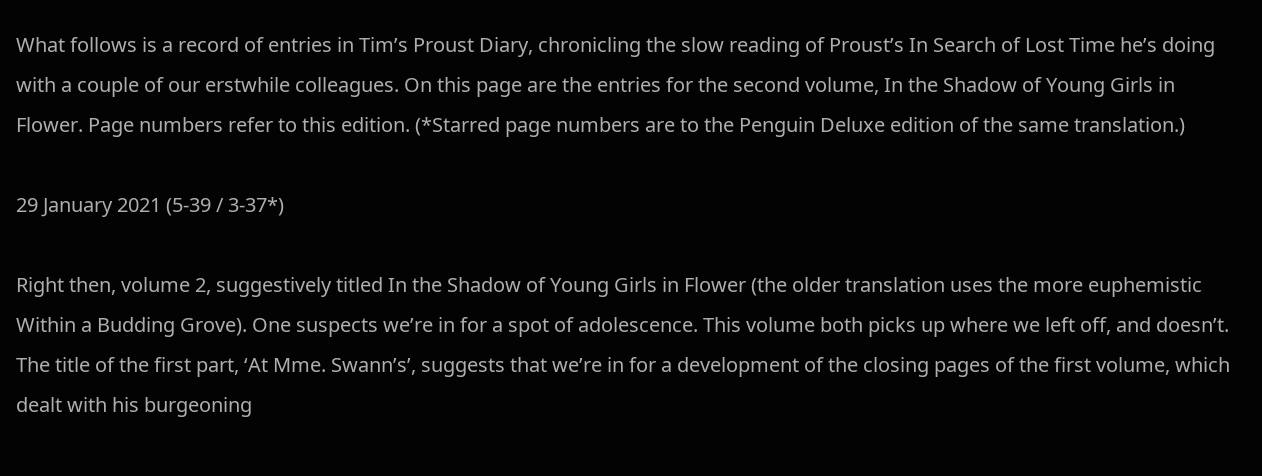What follows is a record of entries in Tim’s Proust Diary, chronicling the slow reading of Proust’s In Search of Lost Time he’s doing with a couple of our erstwhile colleagues. On this page are the entries for the second volume, In the Shadow of Young Girls in Flower. Page numbers refer to this edition. (*Starred page numbers are to the Penguin Deluxe edition of the same translation.)

29 January 2021 (5-39 / 3-37*)

Right then, volume 2, suggestively titled In the Shadow of Young Girls in Flower (the older translation uses the more euphemistic Within a Budding Grove). One suspects we’re in for a spot of adolescence. This volume both picks up where we left off, and doesn’t. The title of the first part, ‘At Mme. Swann’s’, suggests that we’re in for a development of the closing pages of the first volume, which dealt with his burgeoning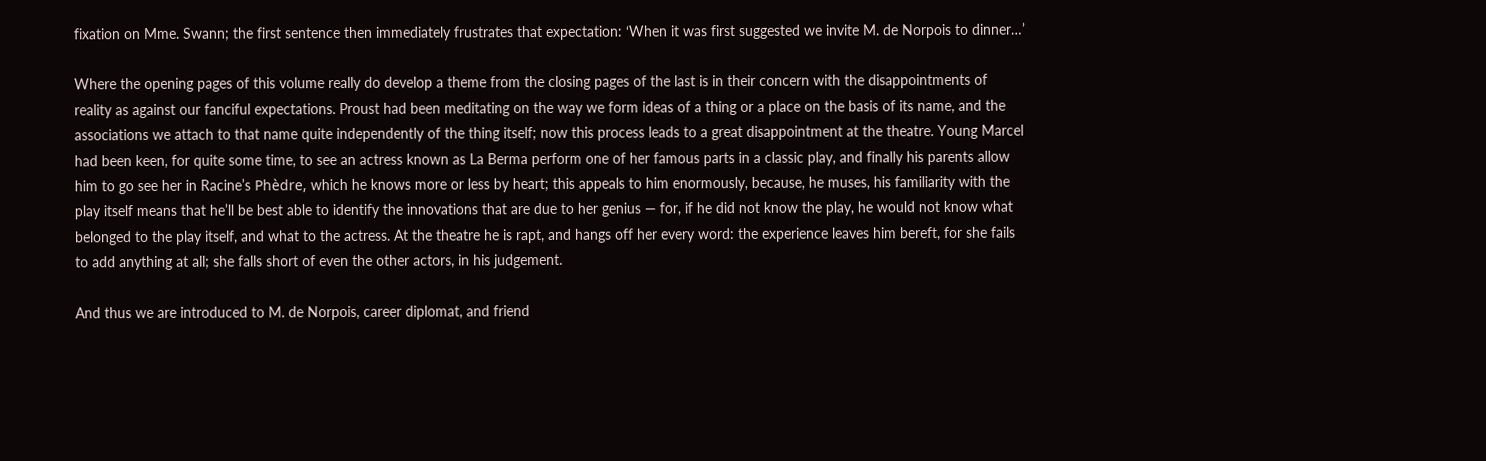fixation on Mme. Swann; the first sentence then immediately frustrates that expectation: ‘When it was first suggested we invite M. de Norpois to dinner…’

Where the opening pages of this volume really do develop a theme from the closing pages of the last is in their concern with the disappointments of reality as against our fanciful expectations. Proust had been meditating on the way we form ideas of a thing or a place on the basis of its name, and the associations we attach to that name quite independently of the thing itself; now this process leads to a great disappointment at the theatre. Young Marcel had been keen, for quite some time, to see an actress known as La Berma perform one of her famous parts in a classic play, and finally his parents allow him to go see her in Racine’s Phèdre, which he knows more or less by heart; this appeals to him enormously, because, he muses, his familiarity with the play itself means that he’ll be best able to identify the innovations that are due to her genius — for, if he did not know the play, he would not know what belonged to the play itself, and what to the actress. At the theatre he is rapt, and hangs off her every word: the experience leaves him bereft, for she fails to add anything at all; she falls short of even the other actors, in his judgement.

And thus we are introduced to M. de Norpois, career diplomat, and friend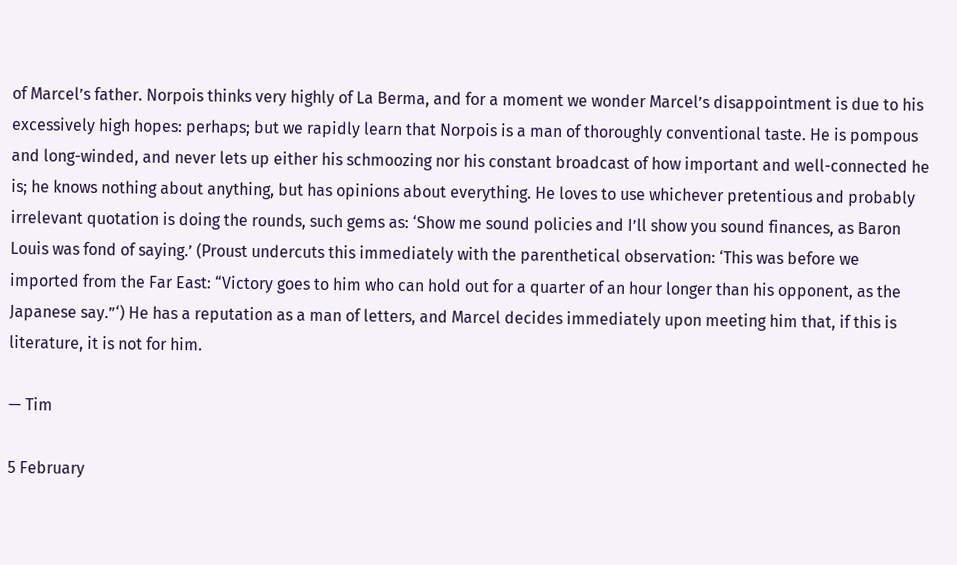of Marcel’s father. Norpois thinks very highly of La Berma, and for a moment we wonder Marcel’s disappointment is due to his excessively high hopes: perhaps; but we rapidly learn that Norpois is a man of thoroughly conventional taste. He is pompous and long-winded, and never lets up either his schmoozing nor his constant broadcast of how important and well-connected he is; he knows nothing about anything, but has opinions about everything. He loves to use whichever pretentious and probably irrelevant quotation is doing the rounds, such gems as: ‘Show me sound policies and I’ll show you sound finances, as Baron Louis was fond of saying.’ (Proust undercuts this immediately with the parenthetical observation: ‘This was before we imported from the Far East: “Victory goes to him who can hold out for a quarter of an hour longer than his opponent, as the Japanese say.”‘) He has a reputation as a man of letters, and Marcel decides immediately upon meeting him that, if this is literature, it is not for him.

— Tim

5 February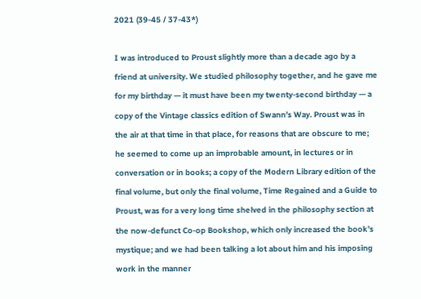2021 (39-45 / 37-43*)

I was introduced to Proust slightly more than a decade ago by a friend at university. We studied philosophy together, and he gave me for my birthday — it must have been my twenty-second birthday — a copy of the Vintage classics edition of Swann’s Way. Proust was in the air at that time in that place, for reasons that are obscure to me; he seemed to come up an improbable amount, in lectures or in conversation or in books; a copy of the Modern Library edition of the final volume, but only the final volume, Time Regained and a Guide to Proust, was for a very long time shelved in the philosophy section at the now-defunct Co-op Bookshop, which only increased the book’s mystique; and we had been talking a lot about him and his imposing work in the manner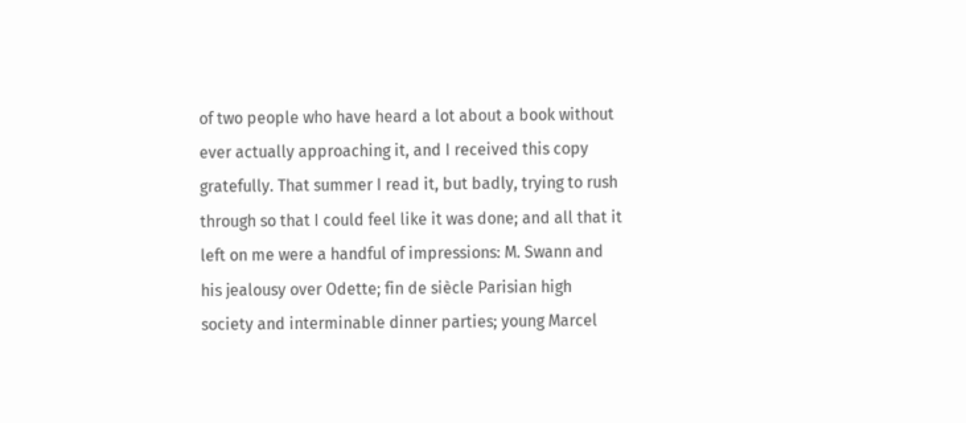of two people who have heard a lot about a book without ever actually approaching it, and I received this copy gratefully. That summer I read it, but badly, trying to rush through so that I could feel like it was done; and all that it left on me were a handful of impressions: M. Swann and his jealousy over Odette; fin de siècle Parisian high society and interminable dinner parties; young Marcel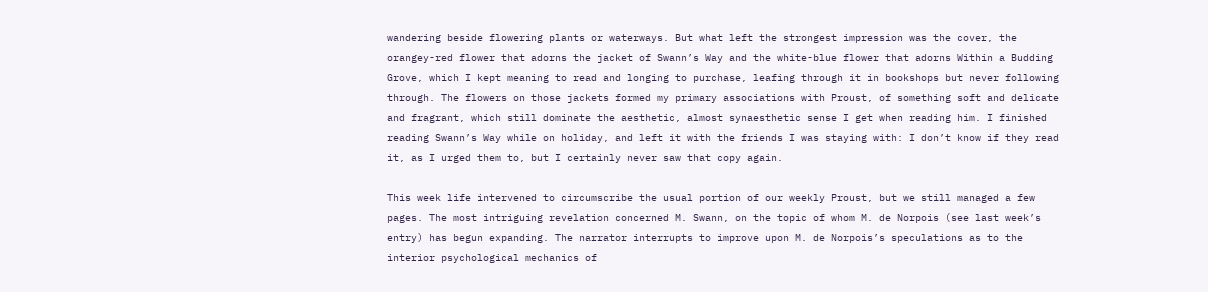wandering beside flowering plants or waterways. But what left the strongest impression was the cover, the orangey-red flower that adorns the jacket of Swann’s Way and the white-blue flower that adorns Within a Budding Grove, which I kept meaning to read and longing to purchase, leafing through it in bookshops but never following through. The flowers on those jackets formed my primary associations with Proust, of something soft and delicate and fragrant, which still dominate the aesthetic, almost synaesthetic sense I get when reading him. I finished reading Swann’s Way while on holiday, and left it with the friends I was staying with: I don’t know if they read it, as I urged them to, but I certainly never saw that copy again.

This week life intervened to circumscribe the usual portion of our weekly Proust, but we still managed a few pages. The most intriguing revelation concerned M. Swann, on the topic of whom M. de Norpois (see last week’s entry) has begun expanding. The narrator interrupts to improve upon M. de Norpois’s speculations as to the interior psychological mechanics of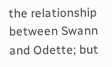the relationship between Swann and Odette; but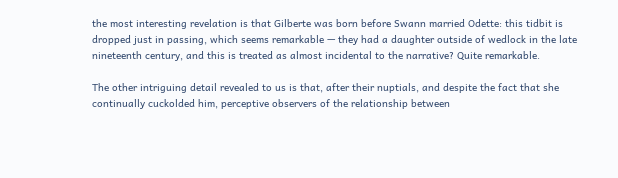the most interesting revelation is that Gilberte was born before Swann married Odette: this tidbit is dropped just in passing, which seems remarkable — they had a daughter outside of wedlock in the late nineteenth century, and this is treated as almost incidental to the narrative? Quite remarkable.

The other intriguing detail revealed to us is that, after their nuptials, and despite the fact that she continually cuckolded him, perceptive observers of the relationship between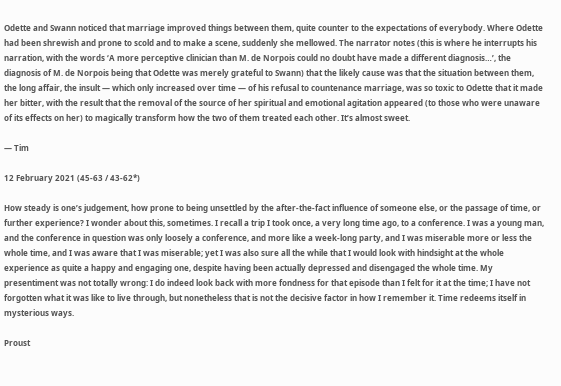Odette and Swann noticed that marriage improved things between them, quite counter to the expectations of everybody. Where Odette had been shrewish and prone to scold and to make a scene, suddenly she mellowed. The narrator notes (this is where he interrupts his narration, with the words ‘A more perceptive clinician than M. de Norpois could no doubt have made a different diagnosis…’, the diagnosis of M. de Norpois being that Odette was merely grateful to Swann) that the likely cause was that the situation between them, the long affair, the insult — which only increased over time — of his refusal to countenance marriage, was so toxic to Odette that it made her bitter, with the result that the removal of the source of her spiritual and emotional agitation appeared (to those who were unaware of its effects on her) to magically transform how the two of them treated each other. It’s almost sweet.

— Tim

12 February 2021 (45-63 / 43-62*)

How steady is one’s judgement, how prone to being unsettled by the after-the-fact influence of someone else, or the passage of time, or further experience? I wonder about this, sometimes. I recall a trip I took once, a very long time ago, to a conference. I was a young man, and the conference in question was only loosely a conference, and more like a week-long party, and I was miserable more or less the whole time, and I was aware that I was miserable; yet I was also sure all the while that I would look with hindsight at the whole experience as quite a happy and engaging one, despite having been actually depressed and disengaged the whole time. My presentiment was not totally wrong: I do indeed look back with more fondness for that episode than I felt for it at the time; I have not forgotten what it was like to live through, but nonetheless that is not the decisive factor in how I remember it. Time redeems itself in mysterious ways.

Proust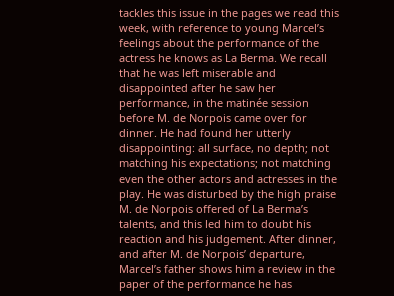tackles this issue in the pages we read this week, with reference to young Marcel’s feelings about the performance of the actress he knows as La Berma. We recall that he was left miserable and disappointed after he saw her performance, in the matinée session before M. de Norpois came over for dinner. He had found her utterly disappointing: all surface, no depth; not matching his expectations; not matching even the other actors and actresses in the play. He was disturbed by the high praise M. de Norpois offered of La Berma’s talents, and this led him to doubt his reaction and his judgement. After dinner, and after M. de Norpois’ departure, Marcel’s father shows him a review in the paper of the performance he has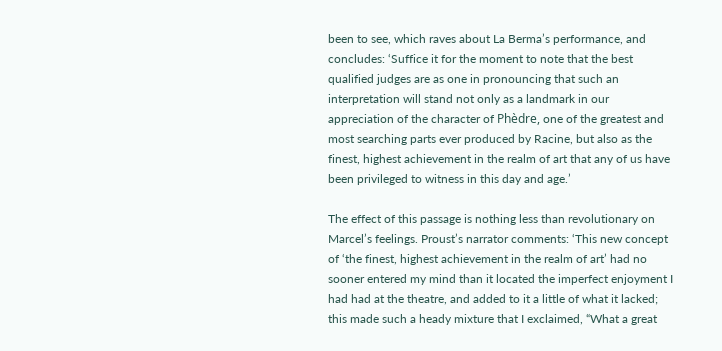been to see, which raves about La Berma’s performance, and concludes: ‘Suffice it for the moment to note that the best qualified judges are as one in pronouncing that such an interpretation will stand not only as a landmark in our appreciation of the character of Phèdre, one of the greatest and most searching parts ever produced by Racine, but also as the finest, highest achievement in the realm of art that any of us have been privileged to witness in this day and age.’

The effect of this passage is nothing less than revolutionary on Marcel’s feelings. Proust’s narrator comments: ‘This new concept of ‘the finest, highest achievement in the realm of art’ had no sooner entered my mind than it located the imperfect enjoyment I had had at the theatre, and added to it a little of what it lacked; this made such a heady mixture that I exclaimed, “What a great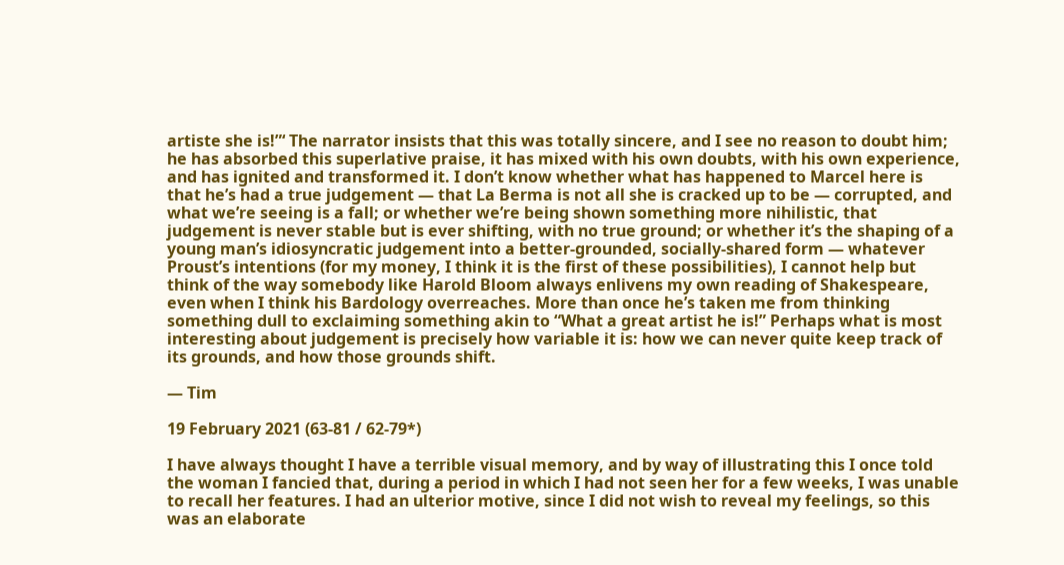artiste she is!”‘ The narrator insists that this was totally sincere, and I see no reason to doubt him; he has absorbed this superlative praise, it has mixed with his own doubts, with his own experience, and has ignited and transformed it. I don’t know whether what has happened to Marcel here is that he’s had a true judgement — that La Berma is not all she is cracked up to be — corrupted, and what we’re seeing is a fall; or whether we’re being shown something more nihilistic, that judgement is never stable but is ever shifting, with no true ground; or whether it’s the shaping of a young man’s idiosyncratic judgement into a better-grounded, socially-shared form — whatever Proust’s intentions (for my money, I think it is the first of these possibilities), I cannot help but think of the way somebody like Harold Bloom always enlivens my own reading of Shakespeare, even when I think his Bardology overreaches. More than once he’s taken me from thinking something dull to exclaiming something akin to “What a great artist he is!” Perhaps what is most interesting about judgement is precisely how variable it is: how we can never quite keep track of its grounds, and how those grounds shift.

— Tim

19 February 2021 (63-81 / 62-79*)

I have always thought I have a terrible visual memory, and by way of illustrating this I once told the woman I fancied that, during a period in which I had not seen her for a few weeks, I was unable to recall her features. I had an ulterior motive, since I did not wish to reveal my feelings, so this was an elaborate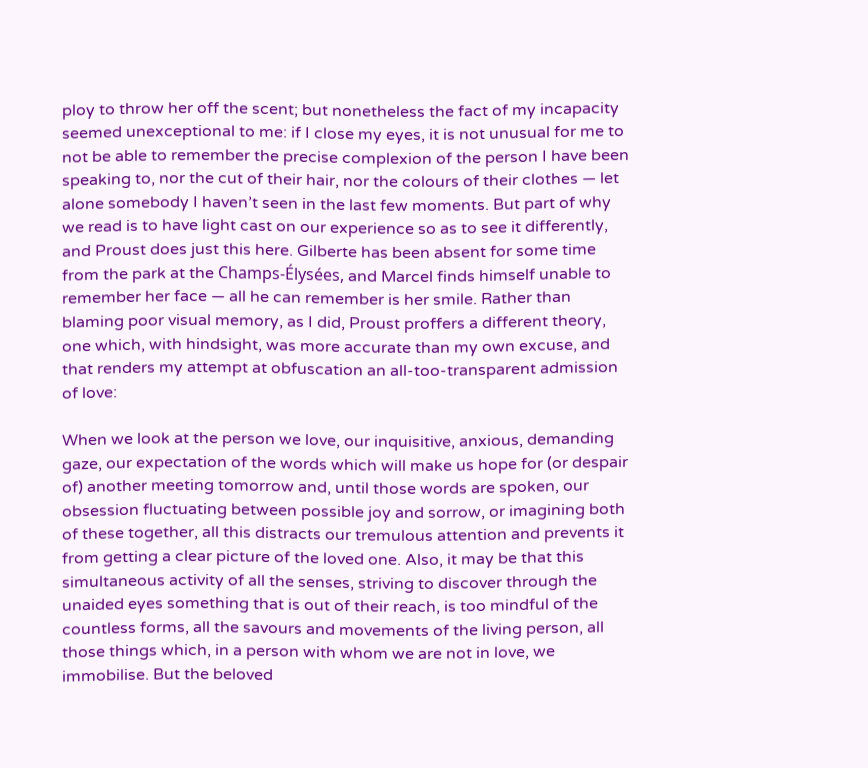ploy to throw her off the scent; but nonetheless the fact of my incapacity seemed unexceptional to me: if I close my eyes, it is not unusual for me to not be able to remember the precise complexion of the person I have been speaking to, nor the cut of their hair, nor the colours of their clothes — let alone somebody I haven’t seen in the last few moments. But part of why we read is to have light cast on our experience so as to see it differently, and Proust does just this here. Gilberte has been absent for some time from the park at the Champs-Élysées, and Marcel finds himself unable to remember her face — all he can remember is her smile. Rather than blaming poor visual memory, as I did, Proust proffers a different theory, one which, with hindsight, was more accurate than my own excuse, and that renders my attempt at obfuscation an all-too-transparent admission of love:

When we look at the person we love, our inquisitive, anxious, demanding gaze, our expectation of the words which will make us hope for (or despair of) another meeting tomorrow and, until those words are spoken, our obsession fluctuating between possible joy and sorrow, or imagining both of these together, all this distracts our tremulous attention and prevents it from getting a clear picture of the loved one. Also, it may be that this simultaneous activity of all the senses, striving to discover through the unaided eyes something that is out of their reach, is too mindful of the countless forms, all the savours and movements of the living person, all those things which, in a person with whom we are not in love, we immobilise. But the beloved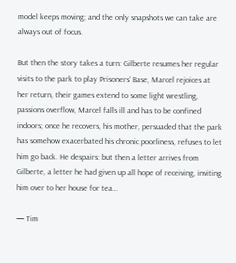model keeps moving; and the only snapshots we can take are always out of focus.

But then the story takes a turn: Gilberte resumes her regular visits to the park to play Prisoners’ Base, Marcel rejoices at her return, their games extend to some light wrestling, passions overflow, Marcel falls ill and has to be confined indoors; once he recovers, his mother, persuaded that the park has somehow exacerbated his chronic poorliness, refuses to let him go back. He despairs: but then a letter arrives from Gilberte, a letter he had given up all hope of receiving, inviting him over to her house for tea…

— Tim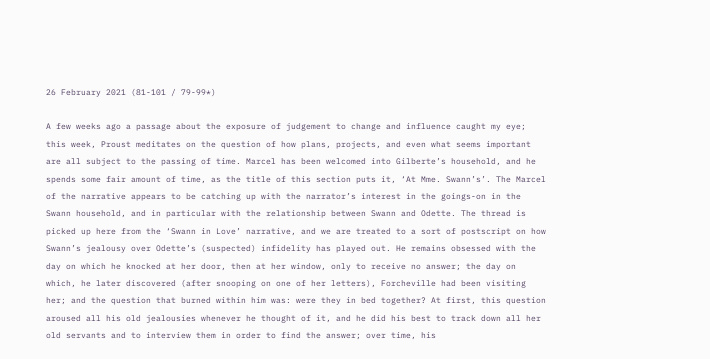26 February 2021 (81-101 / 79-99*)

A few weeks ago a passage about the exposure of judgement to change and influence caught my eye; this week, Proust meditates on the question of how plans, projects, and even what seems important are all subject to the passing of time. Marcel has been welcomed into Gilberte’s household, and he spends some fair amount of time, as the title of this section puts it, ‘At Mme. Swann’s’. The Marcel of the narrative appears to be catching up with the narrator’s interest in the goings-on in the Swann household, and in particular with the relationship between Swann and Odette. The thread is picked up here from the ‘Swann in Love’ narrative, and we are treated to a sort of postscript on how Swann’s jealousy over Odette’s (suspected) infidelity has played out. He remains obsessed with the day on which he knocked at her door, then at her window, only to receive no answer; the day on which, he later discovered (after snooping on one of her letters), Forcheville had been visiting her; and the question that burned within him was: were they in bed together? At first, this question aroused all his old jealousies whenever he thought of it, and he did his best to track down all her old servants and to interview them in order to find the answer; over time, his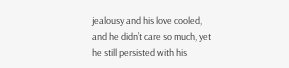jealousy and his love cooled, and he didn’t care so much, yet he still persisted with his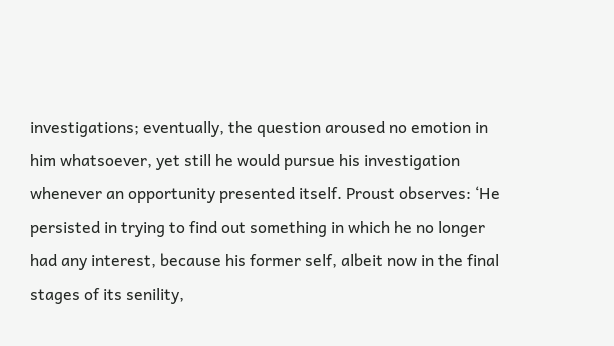investigations; eventually, the question aroused no emotion in him whatsoever, yet still he would pursue his investigation whenever an opportunity presented itself. Proust observes: ‘He persisted in trying to find out something in which he no longer had any interest, because his former self, albeit now in the final stages of its senility,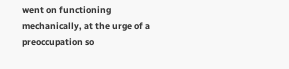went on functioning mechanically, at the urge of a preoccupation so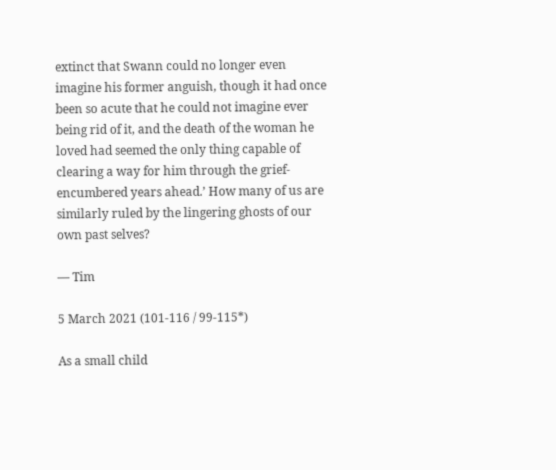extinct that Swann could no longer even imagine his former anguish, though it had once been so acute that he could not imagine ever being rid of it, and the death of the woman he loved had seemed the only thing capable of clearing a way for him through the grief-encumbered years ahead.’ How many of us are similarly ruled by the lingering ghosts of our own past selves?

— Tim

5 March 2021 (101-116 / 99-115*)

As a small child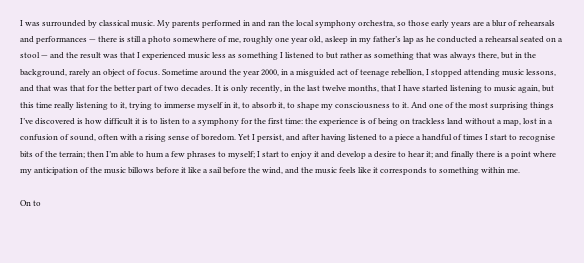I was surrounded by classical music. My parents performed in and ran the local symphony orchestra, so those early years are a blur of rehearsals and performances — there is still a photo somewhere of me, roughly one year old, asleep in my father’s lap as he conducted a rehearsal seated on a stool — and the result was that I experienced music less as something I listened to but rather as something that was always there, but in the background, rarely an object of focus. Sometime around the year 2000, in a misguided act of teenage rebellion, I stopped attending music lessons, and that was that for the better part of two decades. It is only recently, in the last twelve months, that I have started listening to music again, but this time really listening to it, trying to immerse myself in it, to absorb it, to shape my consciousness to it. And one of the most surprising things I’ve discovered is how difficult it is to listen to a symphony for the first time: the experience is of being on trackless land without a map, lost in a confusion of sound, often with a rising sense of boredom. Yet I persist, and after having listened to a piece a handful of times I start to recognise bits of the terrain; then I’m able to hum a few phrases to myself; I start to enjoy it and develop a desire to hear it; and finally there is a point where my anticipation of the music billows before it like a sail before the wind, and the music feels like it corresponds to something within me.

On to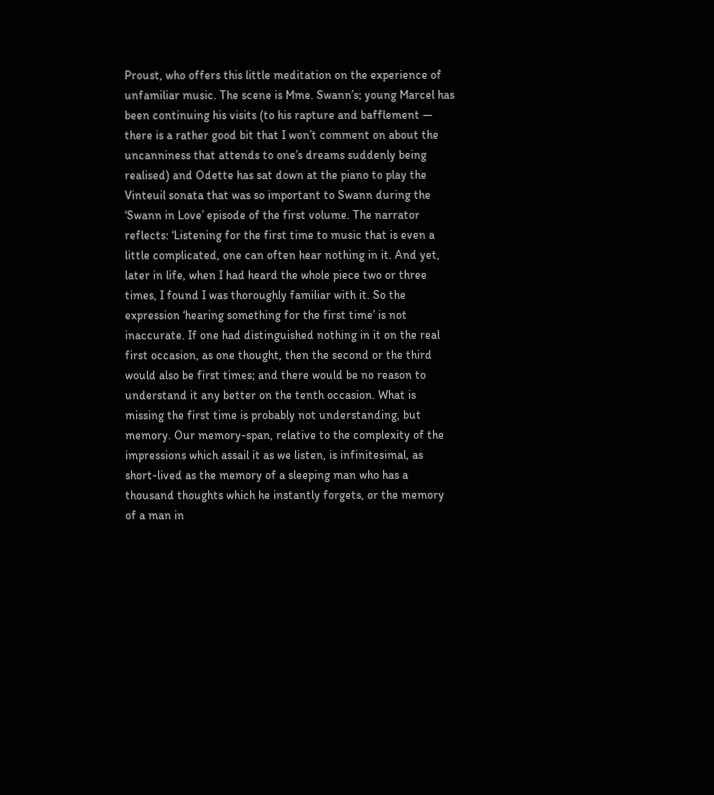Proust, who offers this little meditation on the experience of unfamiliar music. The scene is Mme. Swann’s; young Marcel has been continuing his visits (to his rapture and bafflement — there is a rather good bit that I won’t comment on about the uncanniness that attends to one’s dreams suddenly being realised) and Odette has sat down at the piano to play the Vinteuil sonata that was so important to Swann during the ‘Swann in Love’ episode of the first volume. The narrator reflects: ‘Listening for the first time to music that is even a little complicated, one can often hear nothing in it. And yet, later in life, when I had heard the whole piece two or three times, I found I was thoroughly familiar with it. So the expression ‘hearing something for the first time’ is not inaccurate. If one had distinguished nothing in it on the real first occasion, as one thought, then the second or the third would also be first times; and there would be no reason to understand it any better on the tenth occasion. What is missing the first time is probably not understanding, but memory. Our memory-span, relative to the complexity of the impressions which assail it as we listen, is infinitesimal, as short-lived as the memory of a sleeping man who has a thousand thoughts which he instantly forgets, or the memory of a man in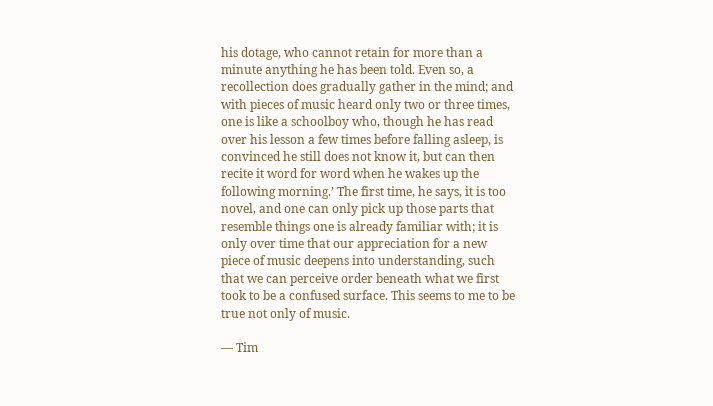his dotage, who cannot retain for more than a minute anything he has been told. Even so, a recollection does gradually gather in the mind; and with pieces of music heard only two or three times, one is like a schoolboy who, though he has read over his lesson a few times before falling asleep, is convinced he still does not know it, but can then recite it word for word when he wakes up the following morning.’ The first time, he says, it is too novel, and one can only pick up those parts that resemble things one is already familiar with; it is only over time that our appreciation for a new piece of music deepens into understanding, such that we can perceive order beneath what we first took to be a confused surface. This seems to me to be true not only of music.

— Tim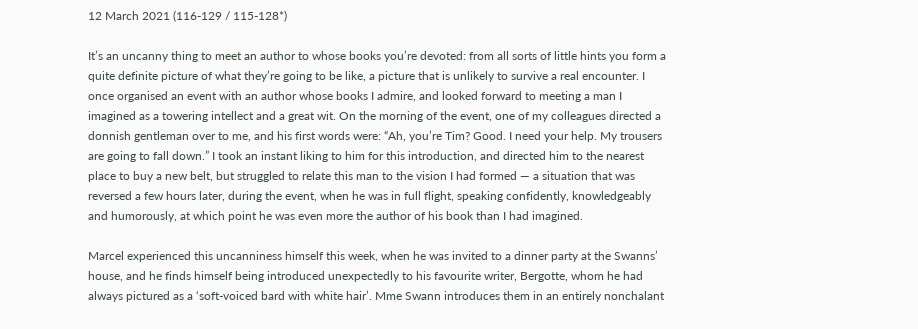12 March 2021 (116-129 / 115-128*)

It’s an uncanny thing to meet an author to whose books you’re devoted: from all sorts of little hints you form a quite definite picture of what they’re going to be like, a picture that is unlikely to survive a real encounter. I once organised an event with an author whose books I admire, and looked forward to meeting a man I imagined as a towering intellect and a great wit. On the morning of the event, one of my colleagues directed a donnish gentleman over to me, and his first words were: “Ah, you’re Tim? Good. I need your help. My trousers are going to fall down.” I took an instant liking to him for this introduction, and directed him to the nearest place to buy a new belt, but struggled to relate this man to the vision I had formed — a situation that was reversed a few hours later, during the event, when he was in full flight, speaking confidently, knowledgeably and humorously, at which point he was even more the author of his book than I had imagined.

Marcel experienced this uncanniness himself this week, when he was invited to a dinner party at the Swanns’ house, and he finds himself being introduced unexpectedly to his favourite writer, Bergotte, whom he had always pictured as a ‘soft-voiced bard with white hair’. Mme Swann introduces them in an entirely nonchalant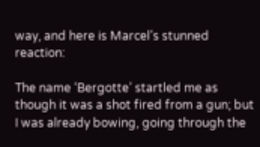way, and here is Marcel’s stunned reaction:

The name ‘Bergotte’ startled me as though it was a shot fired from a gun; but I was already bowing, going through the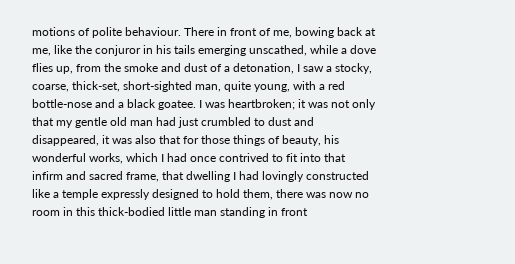motions of polite behaviour. There in front of me, bowing back at me, like the conjuror in his tails emerging unscathed, while a dove flies up, from the smoke and dust of a detonation, I saw a stocky, coarse, thick-set, short-sighted man, quite young, with a red bottle-nose and a black goatee. I was heartbroken; it was not only that my gentle old man had just crumbled to dust and disappeared, it was also that for those things of beauty, his wonderful works, which I had once contrived to fit into that infirm and sacred frame, that dwelling I had lovingly constructed like a temple expressly designed to hold them, there was now no room in this thick-bodied little man standing in front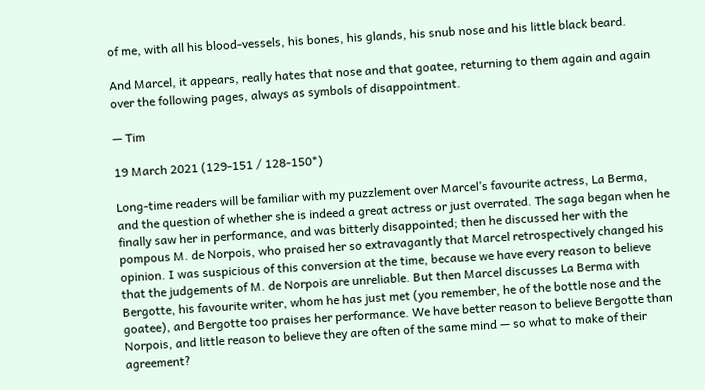of me, with all his blood-vessels, his bones, his glands, his snub nose and his little black beard.

And Marcel, it appears, really hates that nose and that goatee, returning to them again and again over the following pages, always as symbols of disappointment.

— Tim

19 March 2021 (129-151 / 128-150*)

Long-time readers will be familiar with my puzzlement over Marcel’s favourite actress, La Berma, and the question of whether she is indeed a great actress or just overrated. The saga began when he finally saw her in performance, and was bitterly disappointed; then he discussed her with the pompous M. de Norpois, who praised her so extravagantly that Marcel retrospectively changed his opinion. I was suspicious of this conversion at the time, because we have every reason to believe that the judgements of M. de Norpois are unreliable. But then Marcel discusses La Berma with Bergotte, his favourite writer, whom he has just met (you remember, he of the bottle nose and the goatee), and Bergotte too praises her performance. We have better reason to believe Bergotte than Norpois, and little reason to believe they are often of the same mind — so what to make of their agreement?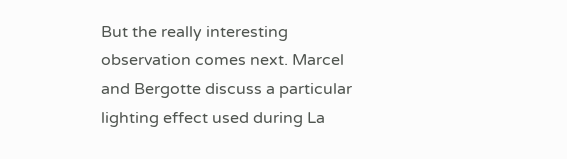But the really interesting observation comes next. Marcel and Bergotte discuss a particular lighting effect used during La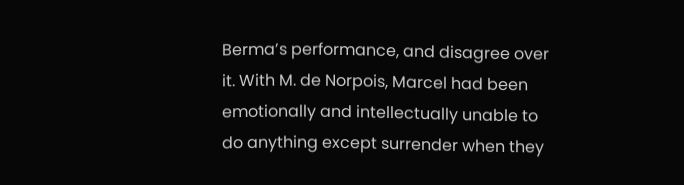Berma’s performance, and disagree over it. With M. de Norpois, Marcel had been emotionally and intellectually unable to do anything except surrender when they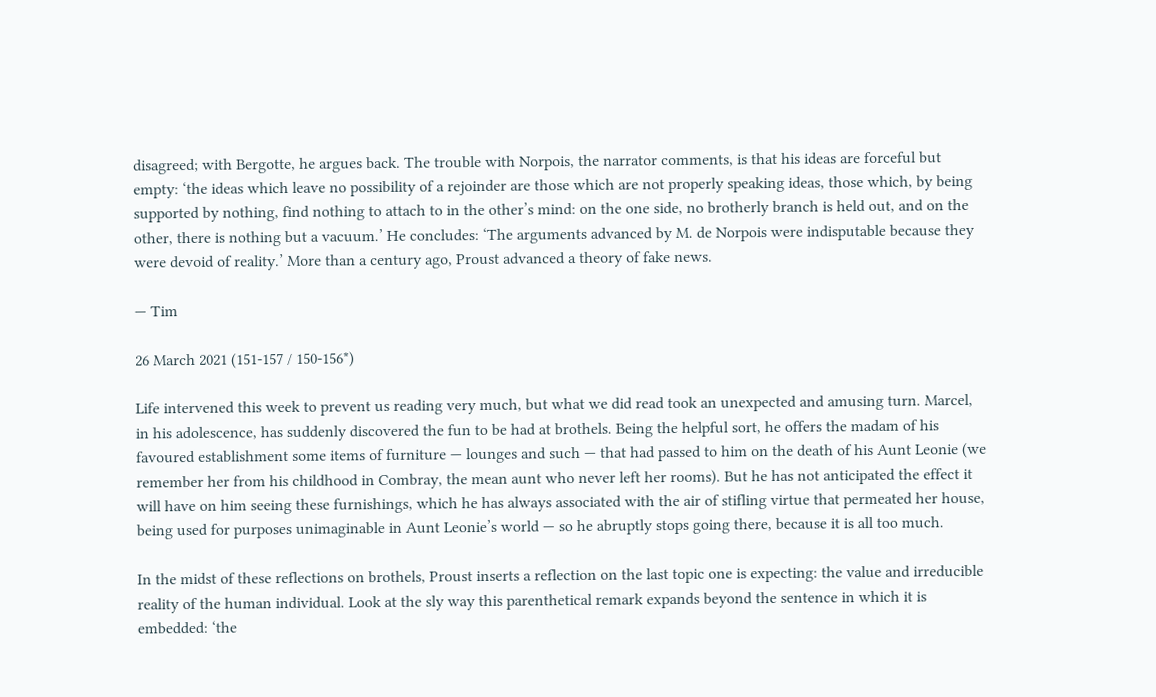disagreed; with Bergotte, he argues back. The trouble with Norpois, the narrator comments, is that his ideas are forceful but empty: ‘the ideas which leave no possibility of a rejoinder are those which are not properly speaking ideas, those which, by being supported by nothing, find nothing to attach to in the other’s mind: on the one side, no brotherly branch is held out, and on the other, there is nothing but a vacuum.’ He concludes: ‘The arguments advanced by M. de Norpois were indisputable because they were devoid of reality.’ More than a century ago, Proust advanced a theory of fake news.

— Tim

26 March 2021 (151-157 / 150-156*)

Life intervened this week to prevent us reading very much, but what we did read took an unexpected and amusing turn. Marcel, in his adolescence, has suddenly discovered the fun to be had at brothels. Being the helpful sort, he offers the madam of his favoured establishment some items of furniture — lounges and such — that had passed to him on the death of his Aunt Leonie (we remember her from his childhood in Combray, the mean aunt who never left her rooms). But he has not anticipated the effect it will have on him seeing these furnishings, which he has always associated with the air of stifling virtue that permeated her house, being used for purposes unimaginable in Aunt Leonie’s world — so he abruptly stops going there, because it is all too much.

In the midst of these reflections on brothels, Proust inserts a reflection on the last topic one is expecting: the value and irreducible reality of the human individual. Look at the sly way this parenthetical remark expands beyond the sentence in which it is embedded: ‘the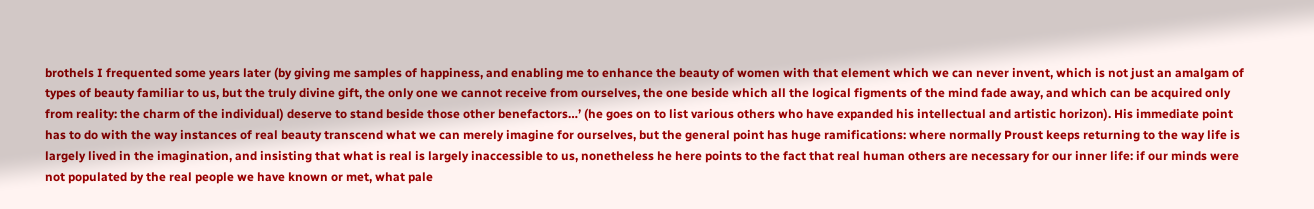brothels I frequented some years later (by giving me samples of happiness, and enabling me to enhance the beauty of women with that element which we can never invent, which is not just an amalgam of types of beauty familiar to us, but the truly divine gift, the only one we cannot receive from ourselves, the one beside which all the logical figments of the mind fade away, and which can be acquired only from reality: the charm of the individual) deserve to stand beside those other benefactors…’ (he goes on to list various others who have expanded his intellectual and artistic horizon). His immediate point has to do with the way instances of real beauty transcend what we can merely imagine for ourselves, but the general point has huge ramifications: where normally Proust keeps returning to the way life is largely lived in the imagination, and insisting that what is real is largely inaccessible to us, nonetheless he here points to the fact that real human others are necessary for our inner life: if our minds were not populated by the real people we have known or met, what pale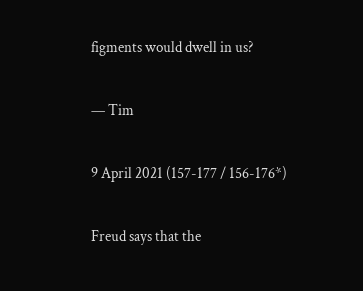figments would dwell in us?

— Tim

9 April 2021 (157-177 / 156-176*)

Freud says that the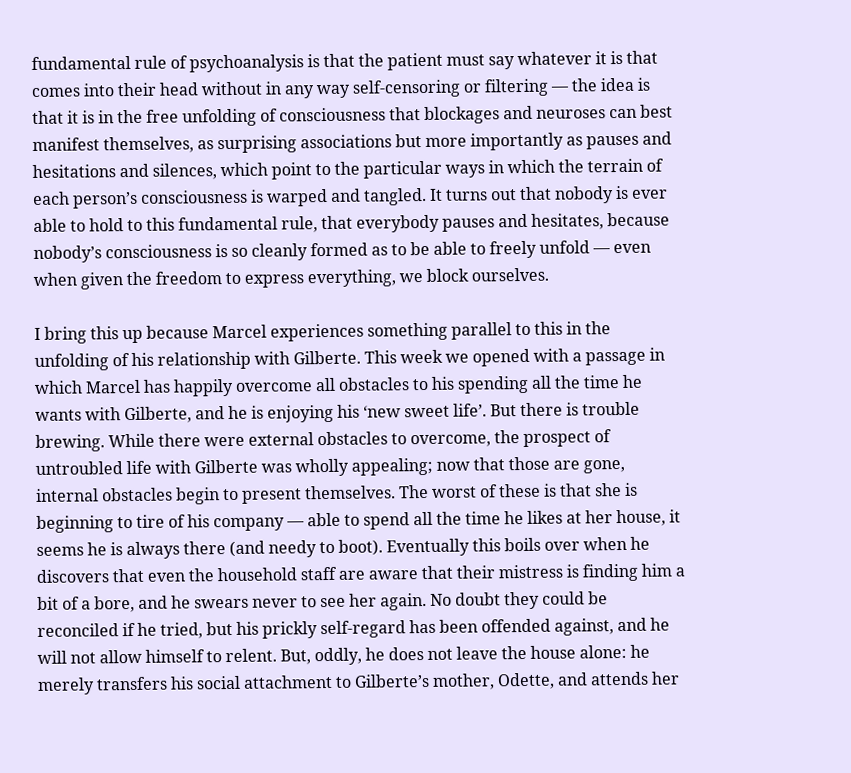fundamental rule of psychoanalysis is that the patient must say whatever it is that comes into their head without in any way self-censoring or filtering — the idea is that it is in the free unfolding of consciousness that blockages and neuroses can best manifest themselves, as surprising associations but more importantly as pauses and hesitations and silences, which point to the particular ways in which the terrain of each person’s consciousness is warped and tangled. It turns out that nobody is ever able to hold to this fundamental rule, that everybody pauses and hesitates, because nobody’s consciousness is so cleanly formed as to be able to freely unfold — even when given the freedom to express everything, we block ourselves.

I bring this up because Marcel experiences something parallel to this in the unfolding of his relationship with Gilberte. This week we opened with a passage in which Marcel has happily overcome all obstacles to his spending all the time he wants with Gilberte, and he is enjoying his ‘new sweet life’. But there is trouble brewing. While there were external obstacles to overcome, the prospect of untroubled life with Gilberte was wholly appealing; now that those are gone, internal obstacles begin to present themselves. The worst of these is that she is beginning to tire of his company — able to spend all the time he likes at her house, it seems he is always there (and needy to boot). Eventually this boils over when he discovers that even the household staff are aware that their mistress is finding him a bit of a bore, and he swears never to see her again. No doubt they could be reconciled if he tried, but his prickly self-regard has been offended against, and he will not allow himself to relent. But, oddly, he does not leave the house alone: he merely transfers his social attachment to Gilberte’s mother, Odette, and attends her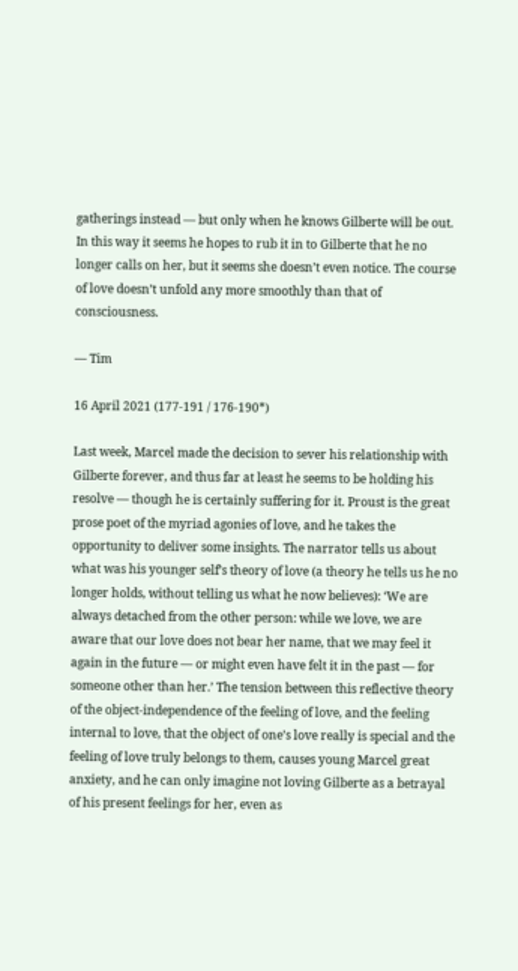gatherings instead — but only when he knows Gilberte will be out. In this way it seems he hopes to rub it in to Gilberte that he no longer calls on her, but it seems she doesn’t even notice. The course of love doesn’t unfold any more smoothly than that of consciousness.

— Tim

16 April 2021 (177-191 / 176-190*)

Last week, Marcel made the decision to sever his relationship with Gilberte forever, and thus far at least he seems to be holding his resolve — though he is certainly suffering for it. Proust is the great prose poet of the myriad agonies of love, and he takes the opportunity to deliver some insights. The narrator tells us about what was his younger self’s theory of love (a theory he tells us he no longer holds, without telling us what he now believes): ‘We are always detached from the other person: while we love, we are aware that our love does not bear her name, that we may feel it again in the future — or might even have felt it in the past — for someone other than her.’ The tension between this reflective theory of the object-independence of the feeling of love, and the feeling internal to love, that the object of one’s love really is special and the feeling of love truly belongs to them, causes young Marcel great anxiety, and he can only imagine not loving Gilberte as a betrayal of his present feelings for her, even as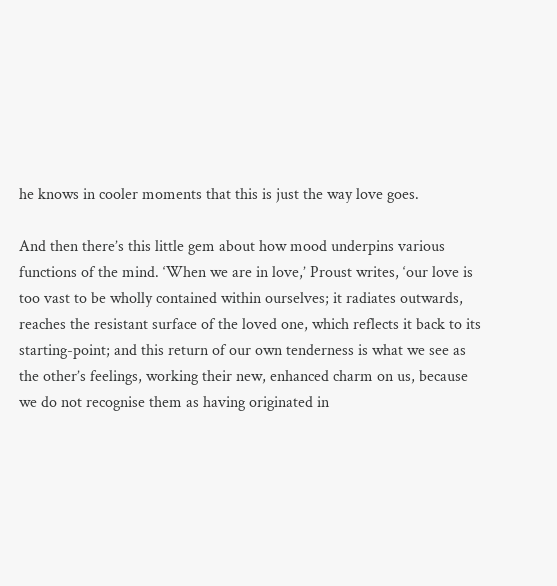he knows in cooler moments that this is just the way love goes.

And then there’s this little gem about how mood underpins various functions of the mind. ‘When we are in love,’ Proust writes, ‘our love is too vast to be wholly contained within ourselves; it radiates outwards, reaches the resistant surface of the loved one, which reflects it back to its starting-point; and this return of our own tenderness is what we see as the other’s feelings, working their new, enhanced charm on us, because we do not recognise them as having originated in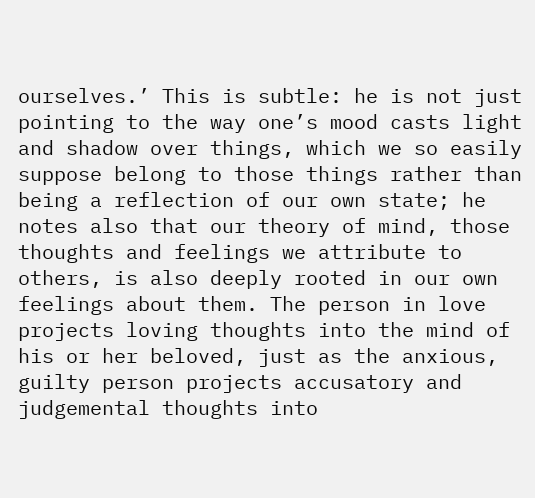ourselves.’ This is subtle: he is not just pointing to the way one’s mood casts light and shadow over things, which we so easily suppose belong to those things rather than being a reflection of our own state; he notes also that our theory of mind, those thoughts and feelings we attribute to others, is also deeply rooted in our own feelings about them. The person in love projects loving thoughts into the mind of his or her beloved, just as the anxious, guilty person projects accusatory and judgemental thoughts into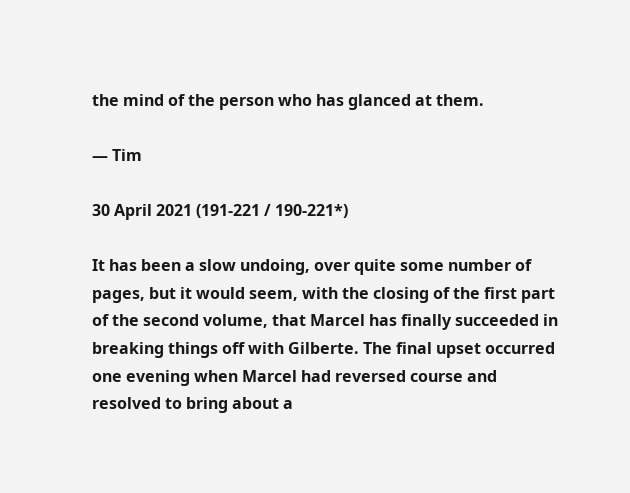the mind of the person who has glanced at them.

— Tim

30 April 2021 (191-221 / 190-221*)

It has been a slow undoing, over quite some number of pages, but it would seem, with the closing of the first part of the second volume, that Marcel has finally succeeded in breaking things off with Gilberte. The final upset occurred one evening when Marcel had reversed course and resolved to bring about a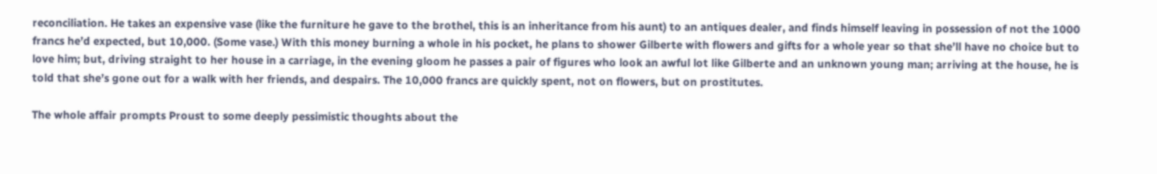reconciliation. He takes an expensive vase (like the furniture he gave to the brothel, this is an inheritance from his aunt) to an antiques dealer, and finds himself leaving in possession of not the 1000 francs he’d expected, but 10,000. (Some vase.) With this money burning a whole in his pocket, he plans to shower Gilberte with flowers and gifts for a whole year so that she’ll have no choice but to love him; but, driving straight to her house in a carriage, in the evening gloom he passes a pair of figures who look an awful lot like Gilberte and an unknown young man; arriving at the house, he is told that she’s gone out for a walk with her friends, and despairs. The 10,000 francs are quickly spent, not on flowers, but on prostitutes.

The whole affair prompts Proust to some deeply pessimistic thoughts about the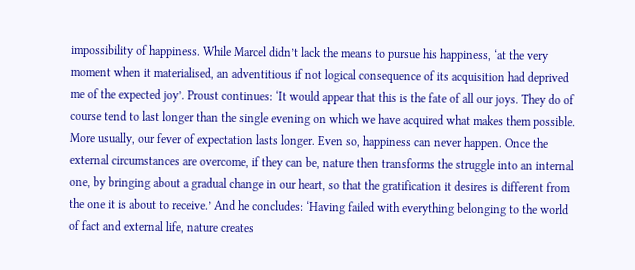impossibility of happiness. While Marcel didn’t lack the means to pursue his happiness, ‘at the very moment when it materialised, an adventitious if not logical consequence of its acquisition had deprived me of the expected joy’. Proust continues: ‘It would appear that this is the fate of all our joys. They do of course tend to last longer than the single evening on which we have acquired what makes them possible. More usually, our fever of expectation lasts longer. Even so, happiness can never happen. Once the external circumstances are overcome, if they can be, nature then transforms the struggle into an internal one, by bringing about a gradual change in our heart, so that the gratification it desires is different from the one it is about to receive.’ And he concludes: ‘Having failed with everything belonging to the world of fact and external life, nature creates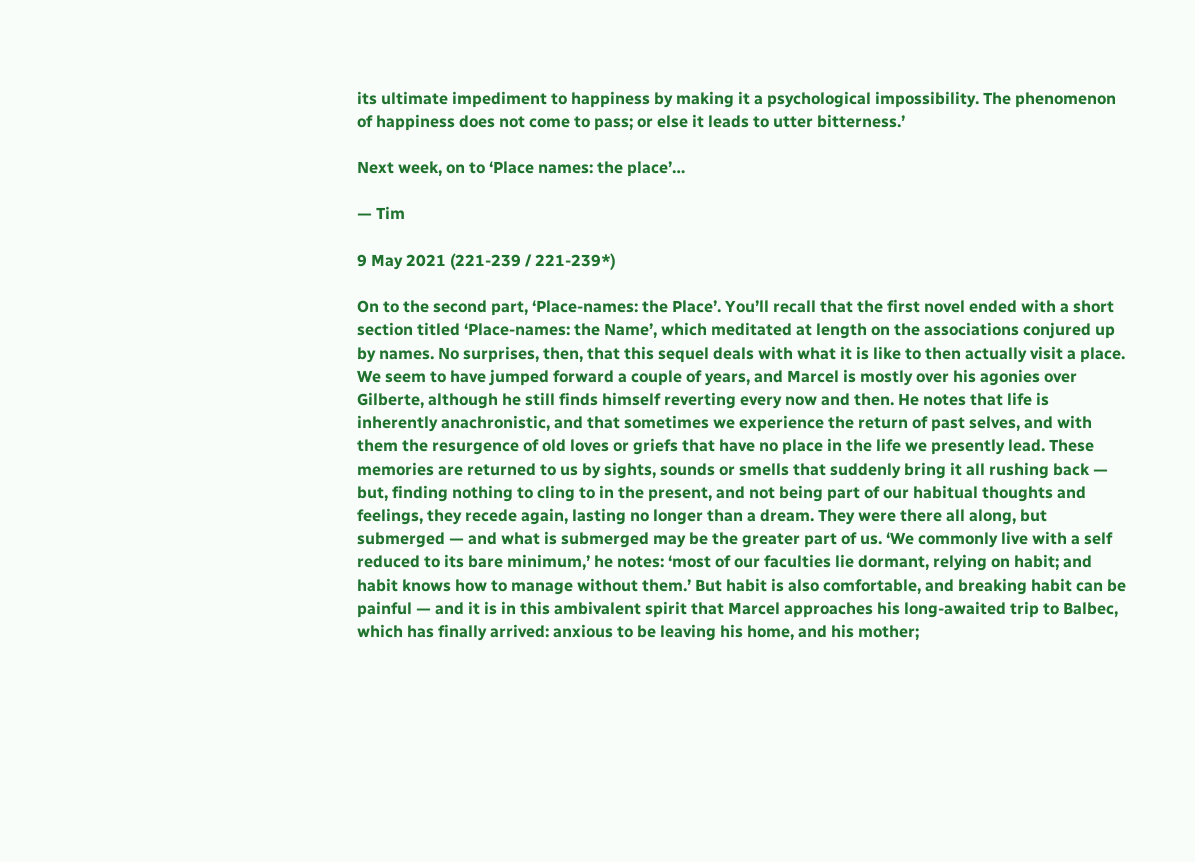its ultimate impediment to happiness by making it a psychological impossibility. The phenomenon of happiness does not come to pass; or else it leads to utter bitterness.’

Next week, on to ‘Place names: the place’…

— Tim

9 May 2021 (221-239 / 221-239*)

On to the second part, ‘Place-names: the Place’. You’ll recall that the first novel ended with a short section titled ‘Place-names: the Name’, which meditated at length on the associations conjured up by names. No surprises, then, that this sequel deals with what it is like to then actually visit a place. We seem to have jumped forward a couple of years, and Marcel is mostly over his agonies over Gilberte, although he still finds himself reverting every now and then. He notes that life is inherently anachronistic, and that sometimes we experience the return of past selves, and with them the resurgence of old loves or griefs that have no place in the life we presently lead. These memories are returned to us by sights, sounds or smells that suddenly bring it all rushing back — but, finding nothing to cling to in the present, and not being part of our habitual thoughts and feelings, they recede again, lasting no longer than a dream. They were there all along, but submerged — and what is submerged may be the greater part of us. ‘We commonly live with a self reduced to its bare minimum,’ he notes: ‘most of our faculties lie dormant, relying on habit; and habit knows how to manage without them.’ But habit is also comfortable, and breaking habit can be painful — and it is in this ambivalent spirit that Marcel approaches his long-awaited trip to Balbec, which has finally arrived: anxious to be leaving his home, and his mother;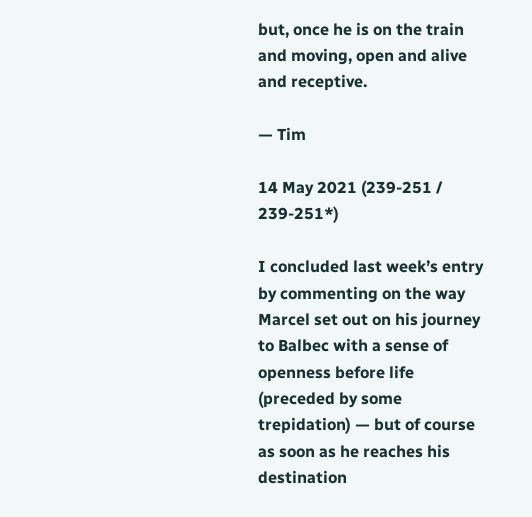but, once he is on the train and moving, open and alive and receptive.

— Tim

14 May 2021 (239-251 / 239-251*)

I concluded last week’s entry by commenting on the way Marcel set out on his journey to Balbec with a sense of openness before life (preceded by some trepidation) — but of course as soon as he reaches his destination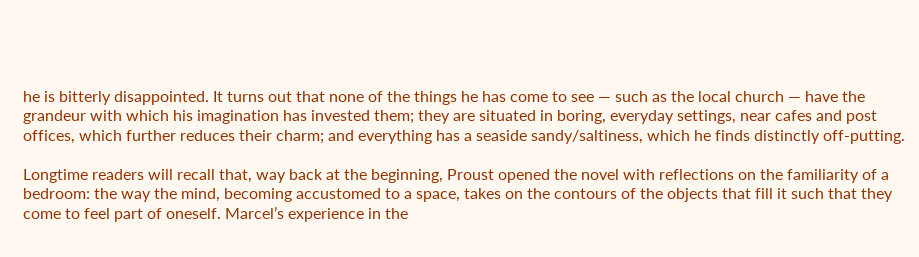he is bitterly disappointed. It turns out that none of the things he has come to see — such as the local church — have the grandeur with which his imagination has invested them; they are situated in boring, everyday settings, near cafes and post offices, which further reduces their charm; and everything has a seaside sandy/saltiness, which he finds distinctly off-putting.

Longtime readers will recall that, way back at the beginning, Proust opened the novel with reflections on the familiarity of a bedroom: the way the mind, becoming accustomed to a space, takes on the contours of the objects that fill it such that they come to feel part of oneself. Marcel’s experience in the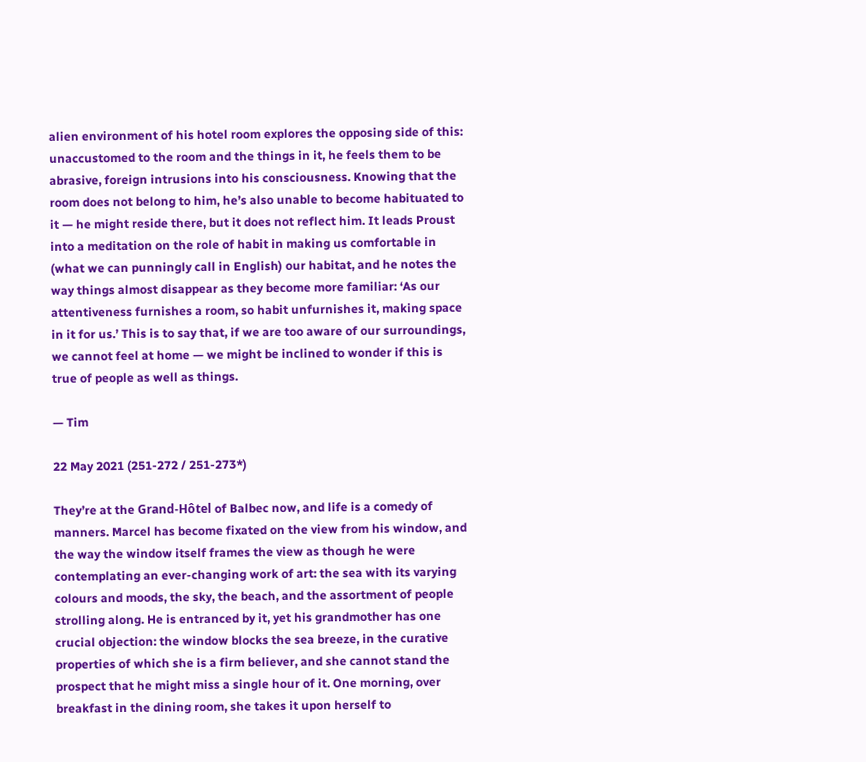alien environment of his hotel room explores the opposing side of this: unaccustomed to the room and the things in it, he feels them to be abrasive, foreign intrusions into his consciousness. Knowing that the room does not belong to him, he’s also unable to become habituated to it — he might reside there, but it does not reflect him. It leads Proust into a meditation on the role of habit in making us comfortable in (what we can punningly call in English) our habitat, and he notes the way things almost disappear as they become more familiar: ‘As our attentiveness furnishes a room, so habit unfurnishes it, making space in it for us.’ This is to say that, if we are too aware of our surroundings, we cannot feel at home — we might be inclined to wonder if this is true of people as well as things.

— Tim

22 May 2021 (251-272 / 251-273*)

They’re at the Grand-Hôtel of Balbec now, and life is a comedy of manners. Marcel has become fixated on the view from his window, and the way the window itself frames the view as though he were contemplating an ever-changing work of art: the sea with its varying colours and moods, the sky, the beach, and the assortment of people strolling along. He is entranced by it, yet his grandmother has one crucial objection: the window blocks the sea breeze, in the curative properties of which she is a firm believer, and she cannot stand the prospect that he might miss a single hour of it. One morning, over breakfast in the dining room, she takes it upon herself to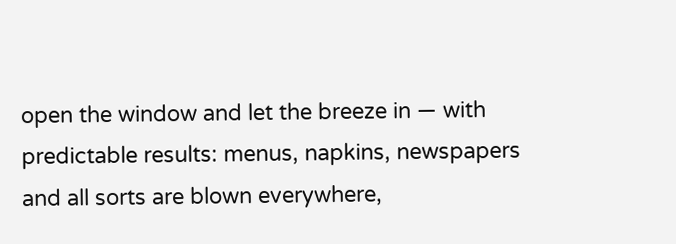open the window and let the breeze in — with predictable results: menus, napkins, newspapers and all sorts are blown everywhere,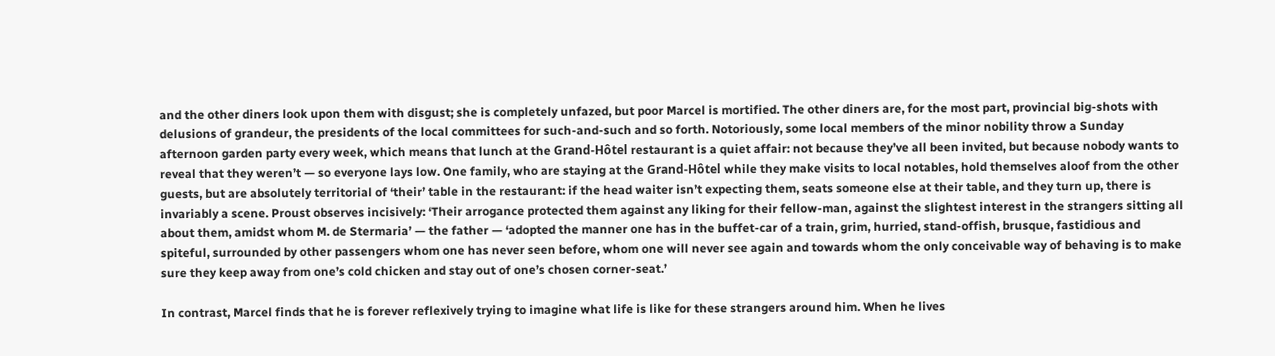and the other diners look upon them with disgust; she is completely unfazed, but poor Marcel is mortified. The other diners are, for the most part, provincial big-shots with delusions of grandeur, the presidents of the local committees for such-and-such and so forth. Notoriously, some local members of the minor nobility throw a Sunday afternoon garden party every week, which means that lunch at the Grand-Hôtel restaurant is a quiet affair: not because they’ve all been invited, but because nobody wants to reveal that they weren’t — so everyone lays low. One family, who are staying at the Grand-Hôtel while they make visits to local notables, hold themselves aloof from the other guests, but are absolutely territorial of ‘their’ table in the restaurant: if the head waiter isn’t expecting them, seats someone else at their table, and they turn up, there is invariably a scene. Proust observes incisively: ‘Their arrogance protected them against any liking for their fellow-man, against the slightest interest in the strangers sitting all about them, amidst whom M. de Stermaria’ — the father — ‘adopted the manner one has in the buffet-car of a train, grim, hurried, stand-offish, brusque, fastidious and spiteful, surrounded by other passengers whom one has never seen before, whom one will never see again and towards whom the only conceivable way of behaving is to make sure they keep away from one’s cold chicken and stay out of one’s chosen corner-seat.’

In contrast, Marcel finds that he is forever reflexively trying to imagine what life is like for these strangers around him. When he lives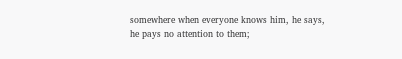somewhere when everyone knows him, he says, he pays no attention to them;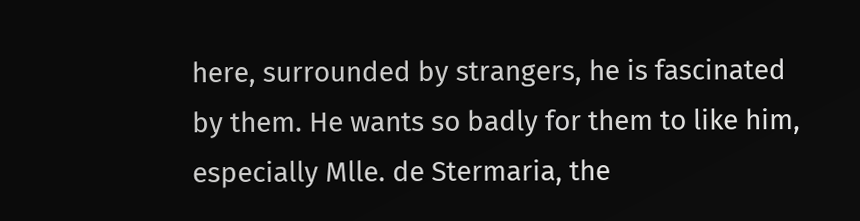here, surrounded by strangers, he is fascinated by them. He wants so badly for them to like him, especially Mlle. de Stermaria, the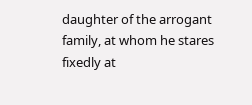daughter of the arrogant family, at whom he stares fixedly at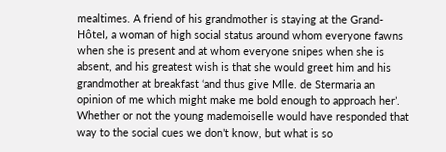mealtimes. A friend of his grandmother is staying at the Grand-Hôtel, a woman of high social status around whom everyone fawns when she is present and at whom everyone snipes when she is absent, and his greatest wish is that she would greet him and his grandmother at breakfast ‘and thus give Mlle. de Stermaria an opinion of me which might make me bold enough to approach her’. Whether or not the young mademoiselle would have responded that way to the social cues we don’t know, but what is so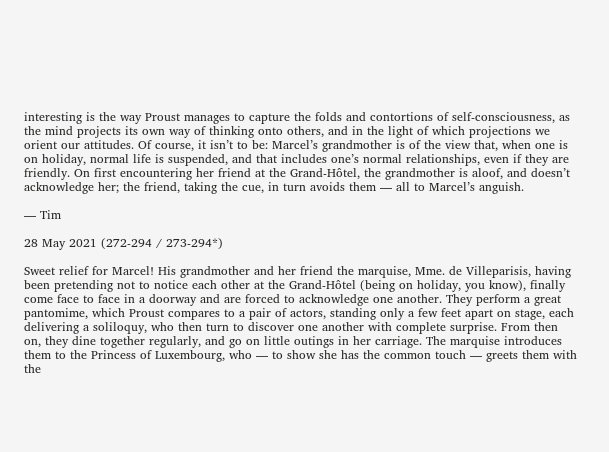interesting is the way Proust manages to capture the folds and contortions of self-consciousness, as the mind projects its own way of thinking onto others, and in the light of which projections we orient our attitudes. Of course, it isn’t to be: Marcel’s grandmother is of the view that, when one is on holiday, normal life is suspended, and that includes one’s normal relationships, even if they are friendly. On first encountering her friend at the Grand-Hôtel, the grandmother is aloof, and doesn’t acknowledge her; the friend, taking the cue, in turn avoids them — all to Marcel’s anguish.

— Tim

28 May 2021 (272-294 / 273-294*)

Sweet relief for Marcel! His grandmother and her friend the marquise, Mme. de Villeparisis, having been pretending not to notice each other at the Grand-Hôtel (being on holiday, you know), finally come face to face in a doorway and are forced to acknowledge one another. They perform a great pantomime, which Proust compares to a pair of actors, standing only a few feet apart on stage, each delivering a soliloquy, who then turn to discover one another with complete surprise. From then on, they dine together regularly, and go on little outings in her carriage. The marquise introduces them to the Princess of Luxembourg, who — to show she has the common touch — greets them with the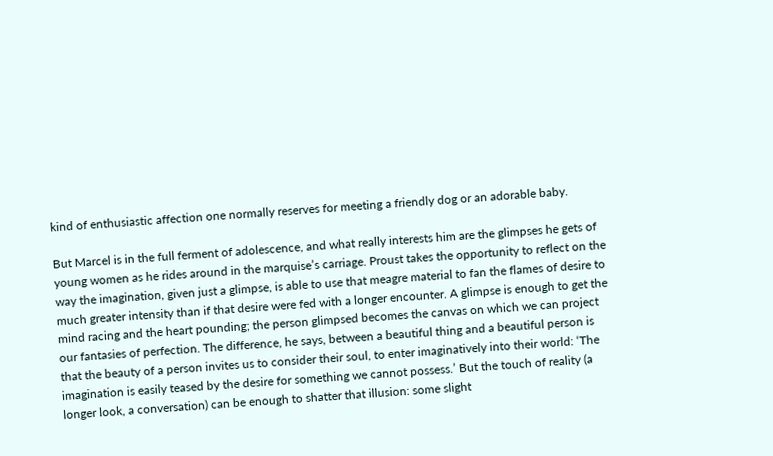kind of enthusiastic affection one normally reserves for meeting a friendly dog or an adorable baby.

But Marcel is in the full ferment of adolescence, and what really interests him are the glimpses he gets of young women as he rides around in the marquise’s carriage. Proust takes the opportunity to reflect on the way the imagination, given just a glimpse, is able to use that meagre material to fan the flames of desire to much greater intensity than if that desire were fed with a longer encounter. A glimpse is enough to get the mind racing and the heart pounding; the person glimpsed becomes the canvas on which we can project our fantasies of perfection. The difference, he says, between a beautiful thing and a beautiful person is that the beauty of a person invites us to consider their soul, to enter imaginatively into their world: ‘The imagination is easily teased by the desire for something we cannot possess.’ But the touch of reality (a longer look, a conversation) can be enough to shatter that illusion: some slight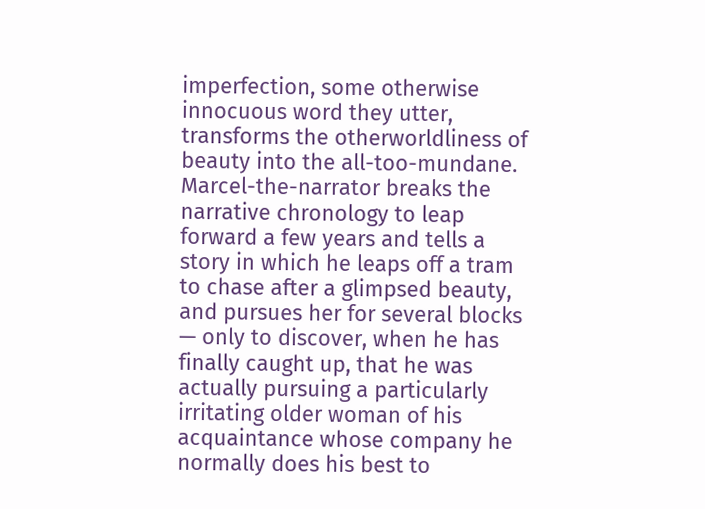imperfection, some otherwise innocuous word they utter, transforms the otherworldliness of beauty into the all-too-mundane. Marcel-the-narrator breaks the narrative chronology to leap forward a few years and tells a story in which he leaps off a tram to chase after a glimpsed beauty, and pursues her for several blocks — only to discover, when he has finally caught up, that he was actually pursuing a particularly irritating older woman of his acquaintance whose company he normally does his best to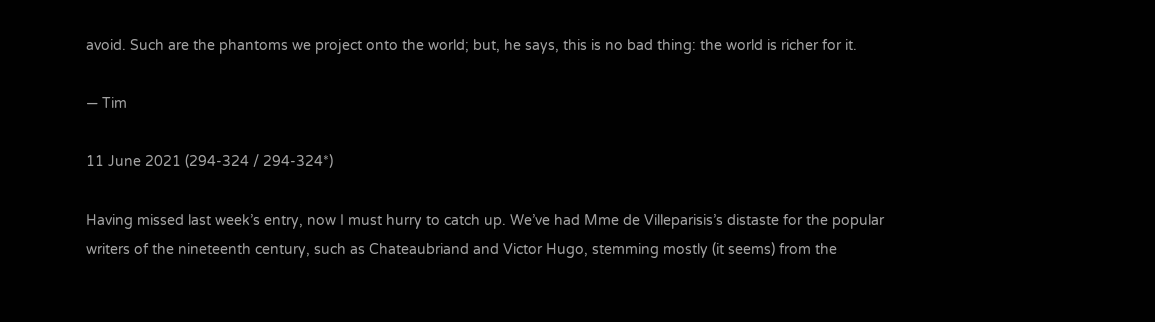avoid. Such are the phantoms we project onto the world; but, he says, this is no bad thing: the world is richer for it.

— Tim

11 June 2021 (294-324 / 294-324*)

Having missed last week’s entry, now I must hurry to catch up. We’ve had Mme de Villeparisis’s distaste for the popular writers of the nineteenth century, such as Chateaubriand and Victor Hugo, stemming mostly (it seems) from the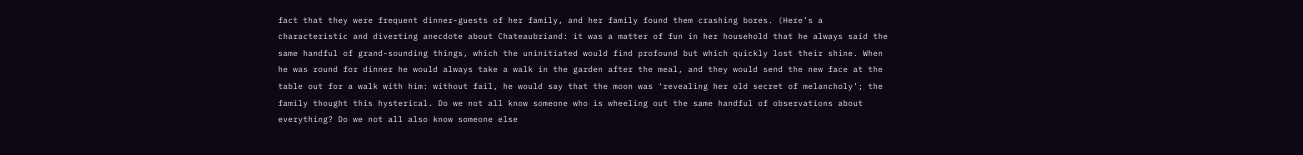fact that they were frequent dinner-guests of her family, and her family found them crashing bores. (Here’s a characteristic and diverting anecdote about Chateaubriand: it was a matter of fun in her household that he always said the same handful of grand-sounding things, which the uninitiated would find profound but which quickly lost their shine. When he was round for dinner he would always take a walk in the garden after the meal, and they would send the new face at the table out for a walk with him: without fail, he would say that the moon was ‘revealing her old secret of melancholy’; the family thought this hysterical. Do we not all know someone who is wheeling out the same handful of observations about everything? Do we not all also know someone else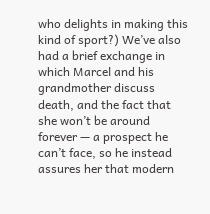who delights in making this kind of sport?) We’ve also had a brief exchange in which Marcel and his grandmother discuss death, and the fact that she won’t be around forever — a prospect he can’t face, so he instead assures her that modern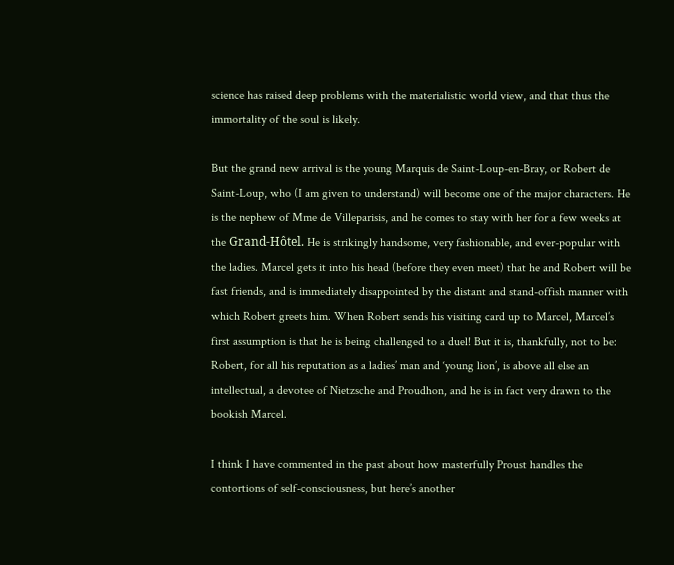science has raised deep problems with the materialistic world view, and that thus the immortality of the soul is likely.

But the grand new arrival is the young Marquis de Saint-Loup-en-Bray, or Robert de Saint-Loup, who (I am given to understand) will become one of the major characters. He is the nephew of Mme de Villeparisis, and he comes to stay with her for a few weeks at the Grand-Hôtel. He is strikingly handsome, very fashionable, and ever-popular with the ladies. Marcel gets it into his head (before they even meet) that he and Robert will be fast friends, and is immediately disappointed by the distant and stand-offish manner with which Robert greets him. When Robert sends his visiting card up to Marcel, Marcel’s first assumption is that he is being challenged to a duel! But it is, thankfully, not to be: Robert, for all his reputation as a ladies’ man and ‘young lion’, is above all else an intellectual, a devotee of Nietzsche and Proudhon, and he is in fact very drawn to the bookish Marcel.

I think I have commented in the past about how masterfully Proust handles the contortions of self-consciousness, but here’s another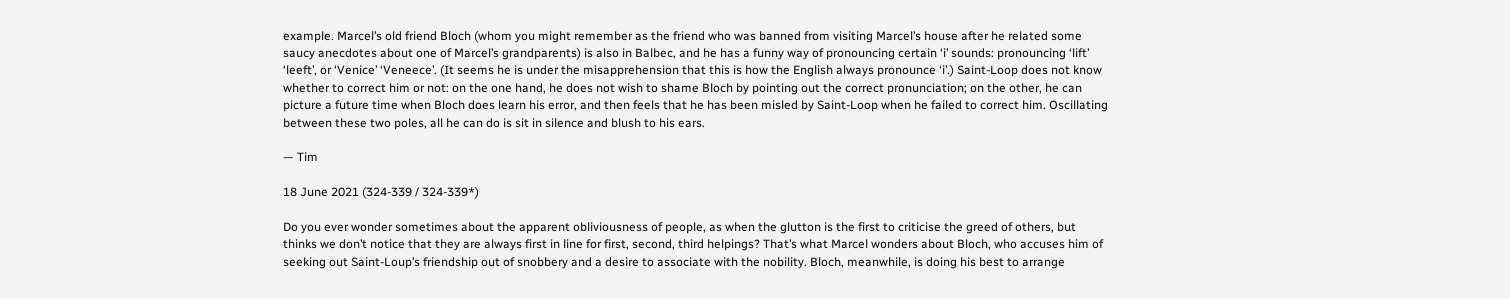example. Marcel’s old friend Bloch (whom you might remember as the friend who was banned from visiting Marcel’s house after he related some saucy anecdotes about one of Marcel’s grandparents) is also in Balbec, and he has a funny way of pronouncing certain ‘i’ sounds: pronouncing ‘lift’ ‘leeft’, or ‘Venice’ ‘Veneece’. (It seems he is under the misapprehension that this is how the English always pronounce ‘i’.) Saint-Loop does not know whether to correct him or not: on the one hand, he does not wish to shame Bloch by pointing out the correct pronunciation; on the other, he can picture a future time when Bloch does learn his error, and then feels that he has been misled by Saint-Loop when he failed to correct him. Oscillating between these two poles, all he can do is sit in silence and blush to his ears.

— Tim

18 June 2021 (324-339 / 324-339*)

Do you ever wonder sometimes about the apparent obliviousness of people, as when the glutton is the first to criticise the greed of others, but thinks we don’t notice that they are always first in line for first, second, third helpings? That’s what Marcel wonders about Bloch, who accuses him of seeking out Saint-Loup’s friendship out of snobbery and a desire to associate with the nobility. Bloch, meanwhile, is doing his best to arrange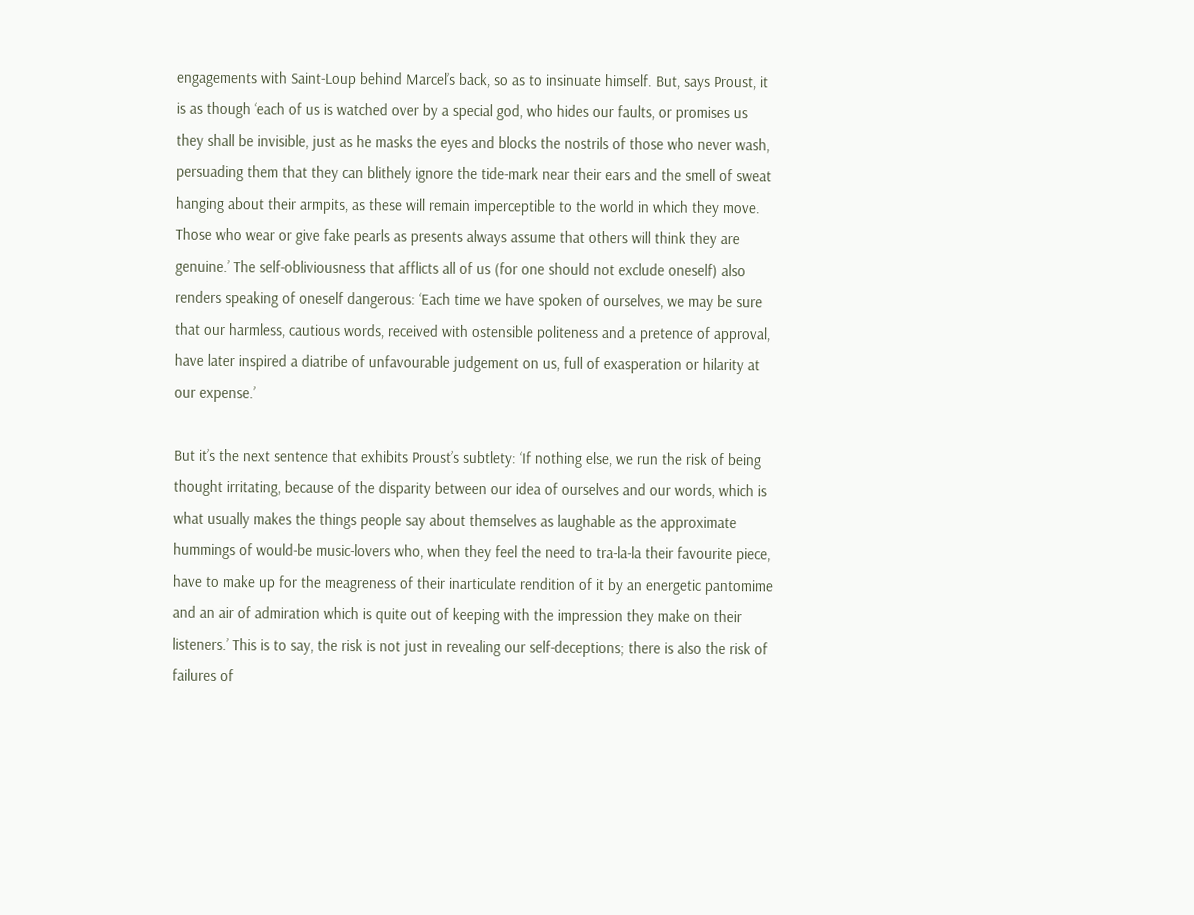engagements with Saint-Loup behind Marcel’s back, so as to insinuate himself. But, says Proust, it is as though ‘each of us is watched over by a special god, who hides our faults, or promises us they shall be invisible, just as he masks the eyes and blocks the nostrils of those who never wash, persuading them that they can blithely ignore the tide-mark near their ears and the smell of sweat hanging about their armpits, as these will remain imperceptible to the world in which they move. Those who wear or give fake pearls as presents always assume that others will think they are genuine.’ The self-obliviousness that afflicts all of us (for one should not exclude oneself) also renders speaking of oneself dangerous: ‘Each time we have spoken of ourselves, we may be sure that our harmless, cautious words, received with ostensible politeness and a pretence of approval, have later inspired a diatribe of unfavourable judgement on us, full of exasperation or hilarity at our expense.’

But it’s the next sentence that exhibits Proust’s subtlety: ‘If nothing else, we run the risk of being thought irritating, because of the disparity between our idea of ourselves and our words, which is what usually makes the things people say about themselves as laughable as the approximate hummings of would-be music-lovers who, when they feel the need to tra-la-la their favourite piece, have to make up for the meagreness of their inarticulate rendition of it by an energetic pantomime and an air of admiration which is quite out of keeping with the impression they make on their listeners.’ This is to say, the risk is not just in revealing our self-deceptions; there is also the risk of failures of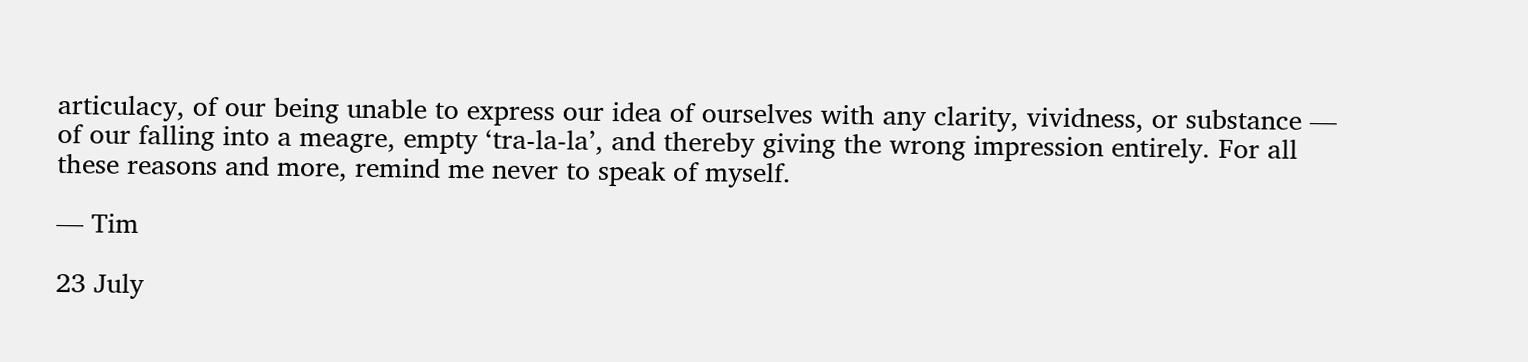articulacy, of our being unable to express our idea of ourselves with any clarity, vividness, or substance — of our falling into a meagre, empty ‘tra-la-la’, and thereby giving the wrong impression entirely. For all these reasons and more, remind me never to speak of myself.

— Tim

23 July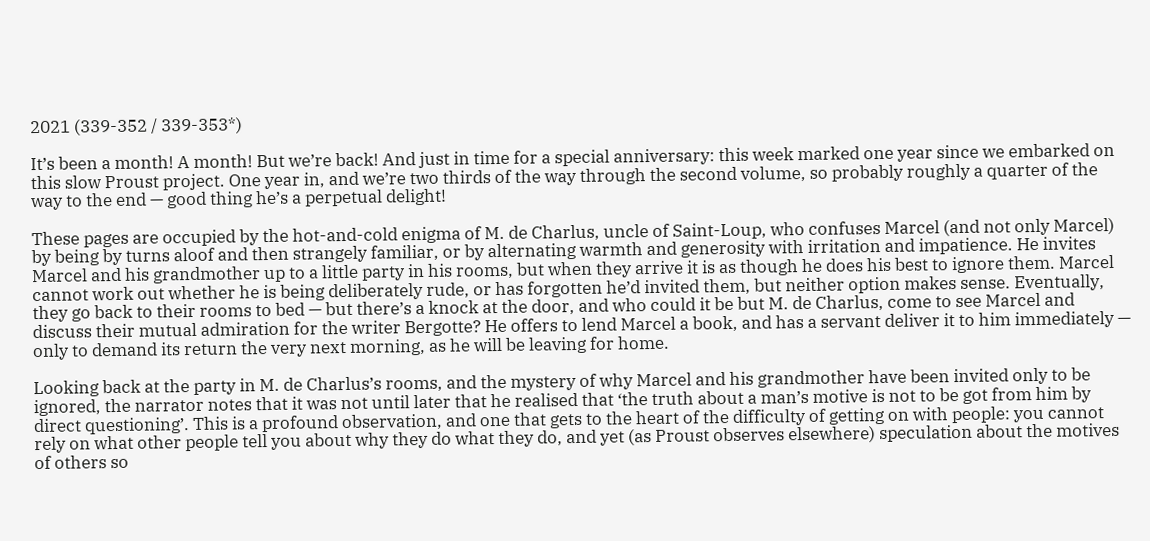2021 (339-352 / 339-353*)

It’s been a month! A month! But we’re back! And just in time for a special anniversary: this week marked one year since we embarked on this slow Proust project. One year in, and we’re two thirds of the way through the second volume, so probably roughly a quarter of the way to the end — good thing he’s a perpetual delight!

These pages are occupied by the hot-and-cold enigma of M. de Charlus, uncle of Saint-Loup, who confuses Marcel (and not only Marcel) by being by turns aloof and then strangely familiar, or by alternating warmth and generosity with irritation and impatience. He invites Marcel and his grandmother up to a little party in his rooms, but when they arrive it is as though he does his best to ignore them. Marcel cannot work out whether he is being deliberately rude, or has forgotten he’d invited them, but neither option makes sense. Eventually, they go back to their rooms to bed — but there’s a knock at the door, and who could it be but M. de Charlus, come to see Marcel and discuss their mutual admiration for the writer Bergotte? He offers to lend Marcel a book, and has a servant deliver it to him immediately — only to demand its return the very next morning, as he will be leaving for home.

Looking back at the party in M. de Charlus’s rooms, and the mystery of why Marcel and his grandmother have been invited only to be ignored, the narrator notes that it was not until later that he realised that ‘the truth about a man’s motive is not to be got from him by direct questioning’. This is a profound observation, and one that gets to the heart of the difficulty of getting on with people: you cannot rely on what other people tell you about why they do what they do, and yet (as Proust observes elsewhere) speculation about the motives of others so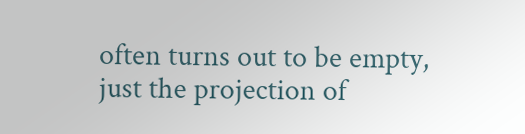often turns out to be empty, just the projection of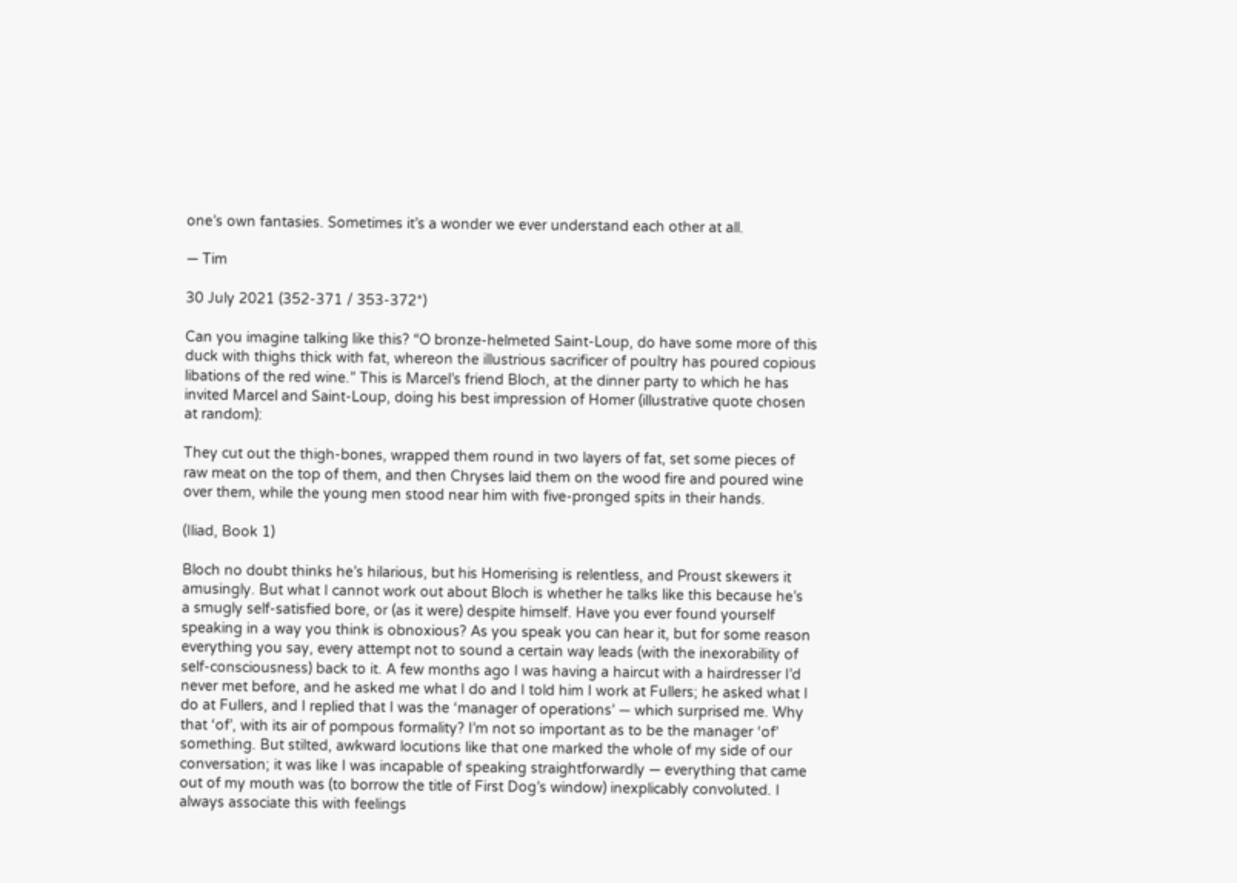one’s own fantasies. Sometimes it’s a wonder we ever understand each other at all.

— Tim

30 July 2021 (352-371 / 353-372*)

Can you imagine talking like this? “O bronze-helmeted Saint-Loup, do have some more of this duck with thighs thick with fat, whereon the illustrious sacrificer of poultry has poured copious libations of the red wine.” This is Marcel’s friend Bloch, at the dinner party to which he has invited Marcel and Saint-Loup, doing his best impression of Homer (illustrative quote chosen at random):

They cut out the thigh-bones, wrapped them round in two layers of fat, set some pieces of raw meat on the top of them, and then Chryses laid them on the wood fire and poured wine over them, while the young men stood near him with five-pronged spits in their hands.

(Iliad, Book 1)

Bloch no doubt thinks he’s hilarious, but his Homerising is relentless, and Proust skewers it amusingly. But what I cannot work out about Bloch is whether he talks like this because he’s a smugly self-satisfied bore, or (as it were) despite himself. Have you ever found yourself speaking in a way you think is obnoxious? As you speak you can hear it, but for some reason everything you say, every attempt not to sound a certain way leads (with the inexorability of self-consciousness) back to it. A few months ago I was having a haircut with a hairdresser I’d never met before, and he asked me what I do and I told him I work at Fullers; he asked what I do at Fullers, and I replied that I was the ‘manager of operations’ — which surprised me. Why that ‘of’, with its air of pompous formality? I’m not so important as to be the manager ‘of’ something. But stilted, awkward locutions like that one marked the whole of my side of our conversation; it was like I was incapable of speaking straightforwardly — everything that came out of my mouth was (to borrow the title of First Dog’s window) inexplicably convoluted. I always associate this with feelings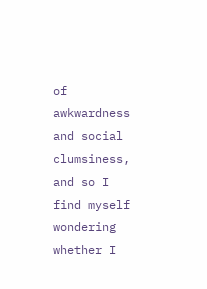of awkwardness and social clumsiness, and so I find myself wondering whether I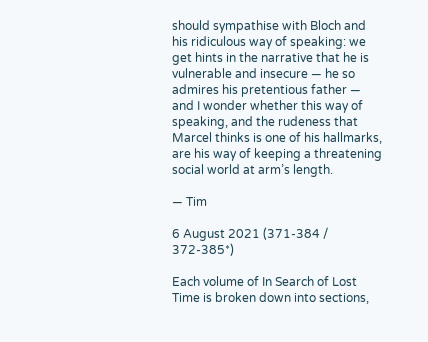should sympathise with Bloch and his ridiculous way of speaking: we get hints in the narrative that he is vulnerable and insecure — he so admires his pretentious father — and I wonder whether this way of speaking, and the rudeness that Marcel thinks is one of his hallmarks, are his way of keeping a threatening social world at arm’s length.

— Tim

6 August 2021 (371-384 / 372-385*)

Each volume of In Search of Lost Time is broken down into sections,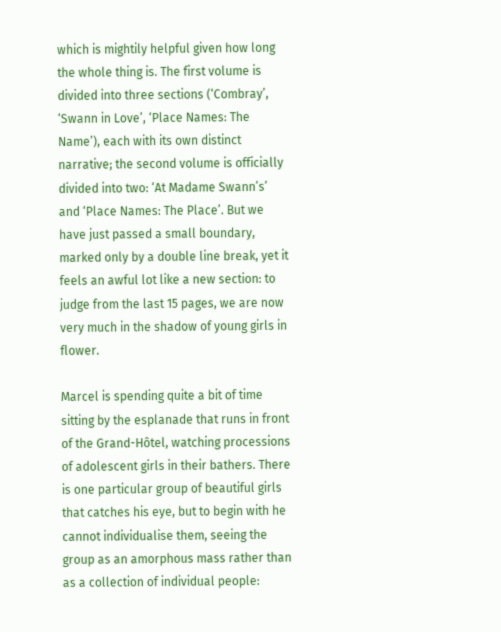which is mightily helpful given how long the whole thing is. The first volume is divided into three sections (‘Combray’, ‘Swann in Love’, ‘Place Names: The Name’), each with its own distinct narrative; the second volume is officially divided into two: ‘At Madame Swann’s’ and ‘Place Names: The Place’. But we have just passed a small boundary, marked only by a double line break, yet it feels an awful lot like a new section: to judge from the last 15 pages, we are now very much in the shadow of young girls in flower.

Marcel is spending quite a bit of time sitting by the esplanade that runs in front of the Grand-Hôtel, watching processions of adolescent girls in their bathers. There is one particular group of beautiful girls that catches his eye, but to begin with he cannot individualise them, seeing the group as an amorphous mass rather than as a collection of individual people: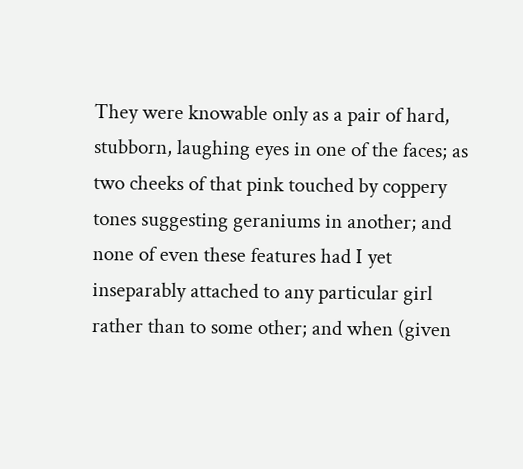They were knowable only as a pair of hard, stubborn, laughing eyes in one of the faces; as two cheeks of that pink touched by coppery tones suggesting geraniums in another; and none of even these features had I yet inseparably attached to any particular girl rather than to some other; and when (given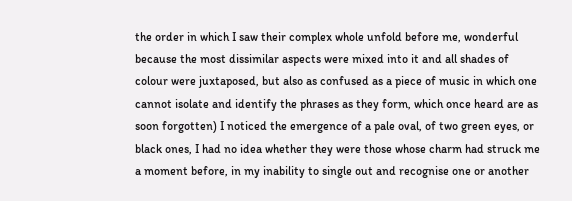the order in which I saw their complex whole unfold before me, wonderful because the most dissimilar aspects were mixed into it and all shades of colour were juxtaposed, but also as confused as a piece of music in which one cannot isolate and identify the phrases as they form, which once heard are as soon forgotten) I noticed the emergence of a pale oval, of two green eyes, or black ones, I had no idea whether they were those whose charm had struck me a moment before, in my inability to single out and recognise one or another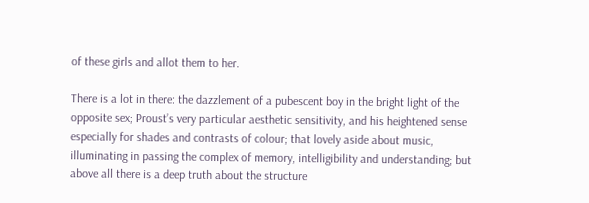of these girls and allot them to her.

There is a lot in there: the dazzlement of a pubescent boy in the bright light of the opposite sex; Proust’s very particular aesthetic sensitivity, and his heightened sense especially for shades and contrasts of colour; that lovely aside about music, illuminating in passing the complex of memory, intelligibility and understanding; but above all there is a deep truth about the structure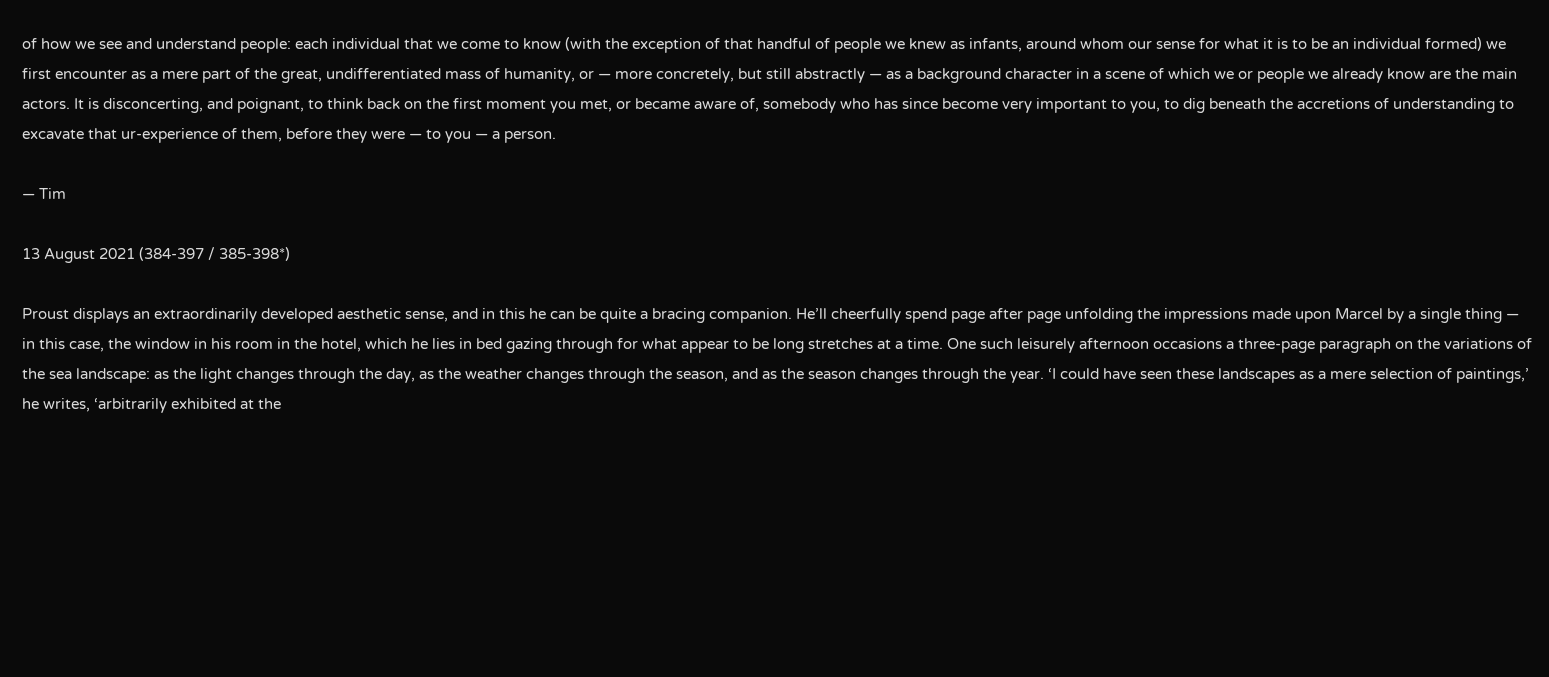of how we see and understand people: each individual that we come to know (with the exception of that handful of people we knew as infants, around whom our sense for what it is to be an individual formed) we first encounter as a mere part of the great, undifferentiated mass of humanity, or — more concretely, but still abstractly — as a background character in a scene of which we or people we already know are the main actors. It is disconcerting, and poignant, to think back on the first moment you met, or became aware of, somebody who has since become very important to you, to dig beneath the accretions of understanding to excavate that ur-experience of them, before they were — to you — a person.

— Tim

13 August 2021 (384-397 / 385-398*)

Proust displays an extraordinarily developed aesthetic sense, and in this he can be quite a bracing companion. He’ll cheerfully spend page after page unfolding the impressions made upon Marcel by a single thing — in this case, the window in his room in the hotel, which he lies in bed gazing through for what appear to be long stretches at a time. One such leisurely afternoon occasions a three-page paragraph on the variations of the sea landscape: as the light changes through the day, as the weather changes through the season, and as the season changes through the year. ‘I could have seen these landscapes as a mere selection of paintings,’ he writes, ‘arbitrarily exhibited at the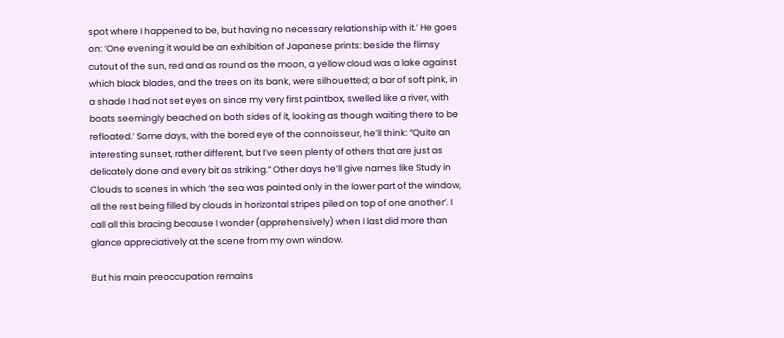spot where I happened to be, but having no necessary relationship with it.’ He goes on: ‘One evening it would be an exhibition of Japanese prints: beside the flimsy cutout of the sun, red and as round as the moon, a yellow cloud was a lake against which black blades, and the trees on its bank, were silhouetted; a bar of soft pink, in a shade I had not set eyes on since my very first paintbox, swelled like a river, with boats seemingly beached on both sides of it, looking as though waiting there to be refloated.’ Some days, with the bored eye of the connoisseur, he’ll think: “Quite an interesting sunset, rather different, but I’ve seen plenty of others that are just as delicately done and every bit as striking.” Other days he’ll give names like Study in Clouds to scenes in which ‘the sea was painted only in the lower part of the window, all the rest being filled by clouds in horizontal stripes piled on top of one another’. I call all this bracing because I wonder (apprehensively) when I last did more than glance appreciatively at the scene from my own window.

But his main preoccupation remains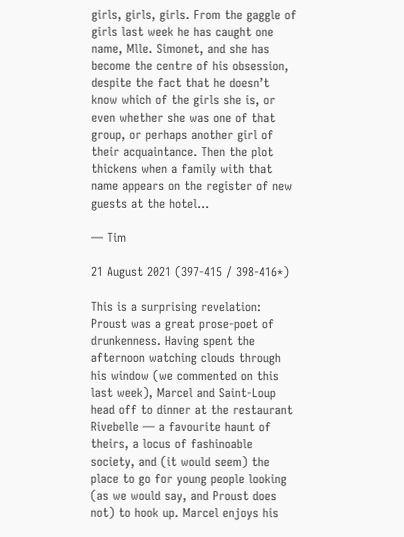girls, girls, girls. From the gaggle of girls last week he has caught one name, Mlle. Simonet, and she has become the centre of his obsession, despite the fact that he doesn’t know which of the girls she is, or even whether she was one of that group, or perhaps another girl of their acquaintance. Then the plot thickens when a family with that name appears on the register of new guests at the hotel…

— Tim

21 August 2021 (397-415 / 398-416*)

This is a surprising revelation: Proust was a great prose-poet of drunkenness. Having spent the afternoon watching clouds through his window (we commented on this last week), Marcel and Saint-Loup head off to dinner at the restaurant Rivebelle — a favourite haunt of theirs, a locus of fashinoable society, and (it would seem) the place to go for young people looking (as we would say, and Proust does not) to hook up. Marcel enjoys his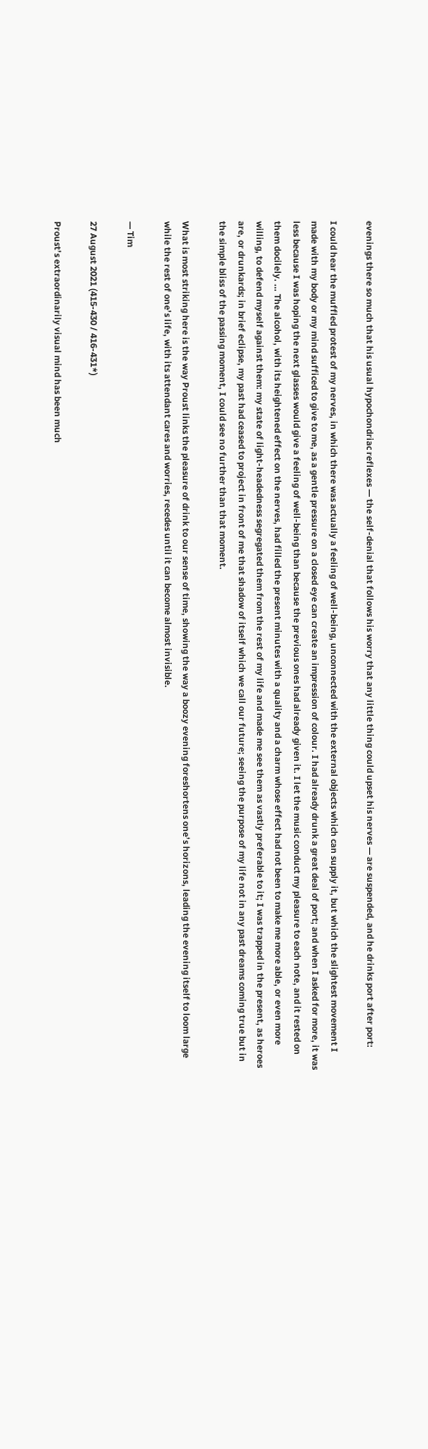evenings there so much that his usual hypochondriac reflexes — the self-denial that follows his worry that any little thing could upset his nerves — are suspended, and he drinks port after port:

I could hear the muffled protest of my nerves, in which there was actually a feeling of well-being, unconnected with the external objects which can supply it, but which the slightest movement I made with my body or my mind sufficed to give to me, as a gentle pressure on a closed eye can create an impression of colour. I had already drunk a great deal of port; and when I asked for more, it was less because I was hoping the next glasses would give a feeling of well-being than because the previous ones had already given it. I let the music conduct my pleasure to each note, and it rested on them docilely. … The alcohol, with its heightened effect on the nerves, had filled the present minutes with a quality and a charm whose effect had not been to make me more able, or even more willing, to defend myself against them: my state of light-headedness segregated them from the rest of my life and made me see them as vastly preferable to it; I was trapped in the present, as heroes are, or drunkards; in brief eclipse, my past had ceased to project in front of me that shadow of itself which we call our future; seeing the purpose of my life not in any past dreams coming true but in the simple bliss of the passing moment, I could see no further than that moment.

What is most striking here is the way Proust links the pleasure of drink to our sense of time, showing the way a boozy evening foreshortens one’s horizons, leading the evening itself to loom large while the rest of one’s life, with its attendant cares and worries, recedes until it can become almost invisible.

— Tim

27 August 2021 (415-430 / 416-431*)

Proust’s extraordinarily visual mind has been much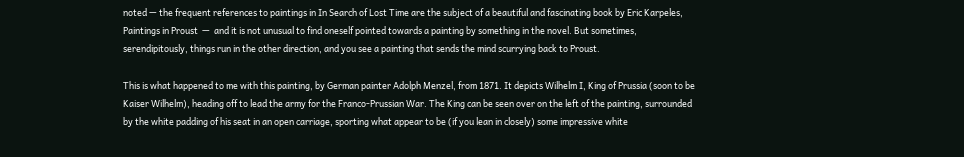noted — the frequent references to paintings in In Search of Lost Time are the subject of a beautiful and fascinating book by Eric Karpeles, Paintings in Proust  —  and it is not unusual to find oneself pointed towards a painting by something in the novel. But sometimes, serendipitously, things run in the other direction, and you see a painting that sends the mind scurrying back to Proust.

This is what happened to me with this painting, by German painter Adolph Menzel, from 1871. It depicts Wilhelm I, King of Prussia (soon to be Kaiser Wilhelm), heading off to lead the army for the Franco-Prussian War. The King can be seen over on the left of the painting, surrounded by the white padding of his seat in an open carriage, sporting what appear to be (if you lean in closely) some impressive white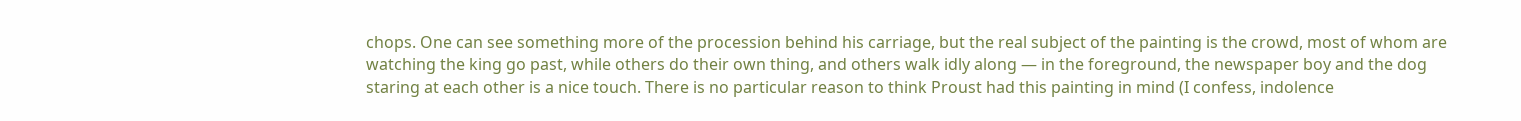chops. One can see something more of the procession behind his carriage, but the real subject of the painting is the crowd, most of whom are watching the king go past, while others do their own thing, and others walk idly along — in the foreground, the newspaper boy and the dog staring at each other is a nice touch. There is no particular reason to think Proust had this painting in mind (I confess, indolence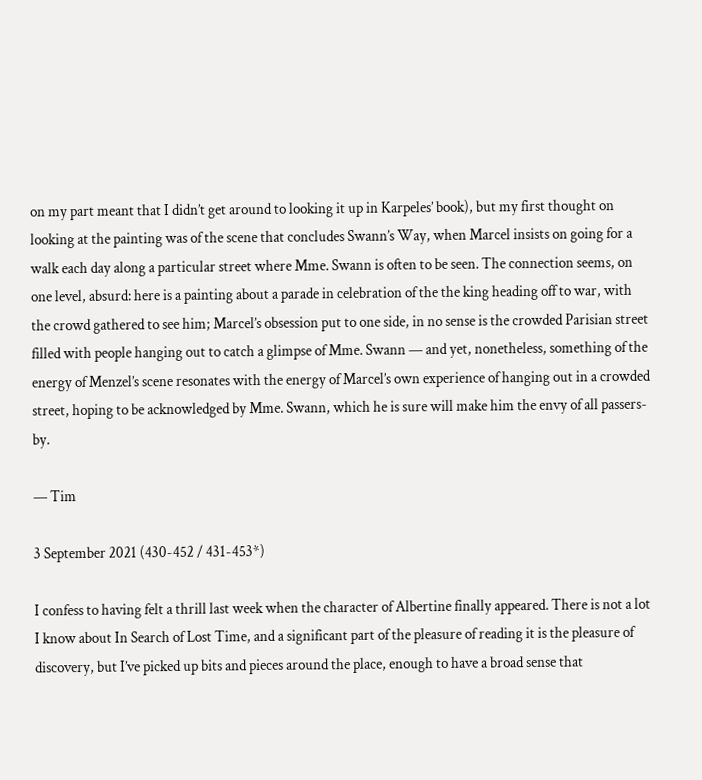on my part meant that I didn’t get around to looking it up in Karpeles’ book), but my first thought on looking at the painting was of the scene that concludes Swann’s Way, when Marcel insists on going for a walk each day along a particular street where Mme. Swann is often to be seen. The connection seems, on one level, absurd: here is a painting about a parade in celebration of the the king heading off to war, with the crowd gathered to see him; Marcel’s obsession put to one side, in no sense is the crowded Parisian street filled with people hanging out to catch a glimpse of Mme. Swann — and yet, nonetheless, something of the energy of Menzel’s scene resonates with the energy of Marcel’s own experience of hanging out in a crowded street, hoping to be acknowledged by Mme. Swann, which he is sure will make him the envy of all passers-by.

— Tim

3 September 2021 (430-452 / 431-453*)

I confess to having felt a thrill last week when the character of Albertine finally appeared. There is not a lot I know about In Search of Lost Time, and a significant part of the pleasure of reading it is the pleasure of discovery, but I’ve picked up bits and pieces around the place, enough to have a broad sense that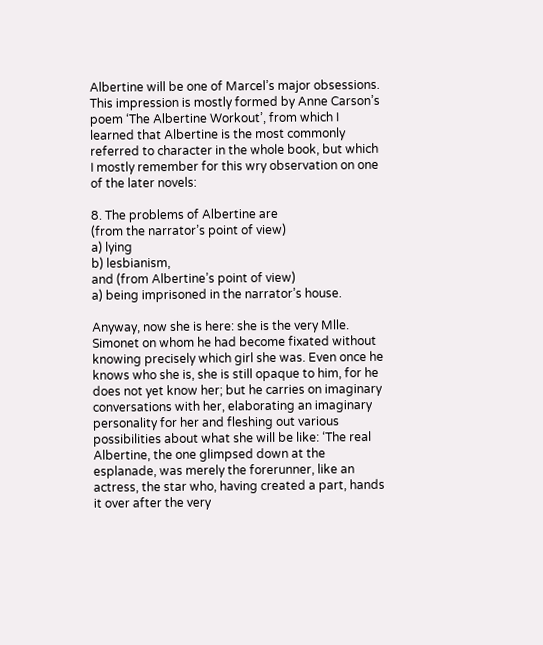Albertine will be one of Marcel’s major obsessions. This impression is mostly formed by Anne Carson’s poem ‘The Albertine Workout’, from which I learned that Albertine is the most commonly referred to character in the whole book, but which I mostly remember for this wry observation on one of the later novels:

8. The problems of Albertine are
(from the narrator’s point of view)
a) lying
b) lesbianism,
and (from Albertine’s point of view)
a) being imprisoned in the narrator’s house.

Anyway, now she is here: she is the very Mlle. Simonet on whom he had become fixated without knowing precisely which girl she was. Even once he knows who she is, she is still opaque to him, for he does not yet know her; but he carries on imaginary conversations with her, elaborating an imaginary personality for her and fleshing out various possibilities about what she will be like: ‘The real Albertine, the one glimpsed down at the esplanade, was merely the forerunner, like an actress, the star who, having created a part, hands it over after the very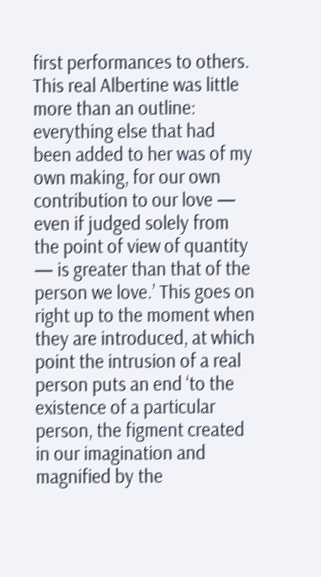first performances to others. This real Albertine was little more than an outline: everything else that had been added to her was of my own making, for our own contribution to our love — even if judged solely from the point of view of quantity — is greater than that of the person we love.’ This goes on right up to the moment when they are introduced, at which point the intrusion of a real person puts an end ‘to the existence of a particular person, the figment created in our imagination and magnified by the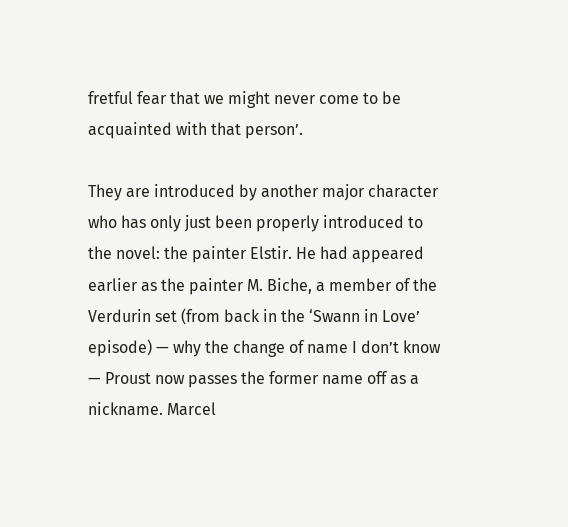fretful fear that we might never come to be acquainted with that person’.

They are introduced by another major character who has only just been properly introduced to the novel: the painter Elstir. He had appeared earlier as the painter M. Biche, a member of the Verdurin set (from back in the ‘Swann in Love’ episode) — why the change of name I don’t know — Proust now passes the former name off as a nickname. Marcel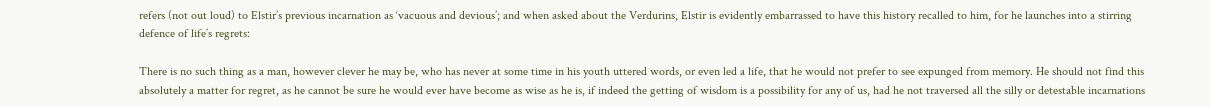refers (not out loud) to Elstir’s previous incarnation as ‘vacuous and devious’; and when asked about the Verdurins, Elstir is evidently embarrassed to have this history recalled to him, for he launches into a stirring defence of life’s regrets:

There is no such thing as a man, however clever he may be, who has never at some time in his youth uttered words, or even led a life, that he would not prefer to see expunged from memory. He should not find this absolutely a matter for regret, as he cannot be sure he would ever have become as wise as he is, if indeed the getting of wisdom is a possibility for any of us, had he not traversed all the silly or detestable incarnations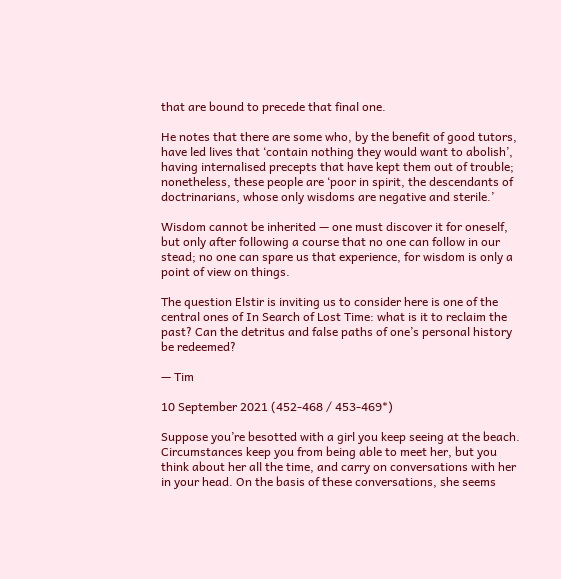that are bound to precede that final one.

He notes that there are some who, by the benefit of good tutors, have led lives that ‘contain nothing they would want to abolish’, having internalised precepts that have kept them out of trouble; nonetheless, these people are ‘poor in spirit, the descendants of doctrinarians, whose only wisdoms are negative and sterile.’

Wisdom cannot be inherited — one must discover it for oneself, but only after following a course that no one can follow in our stead; no one can spare us that experience, for wisdom is only a point of view on things.

The question Elstir is inviting us to consider here is one of the central ones of In Search of Lost Time: what is it to reclaim the past? Can the detritus and false paths of one’s personal history be redeemed?

— Tim

10 September 2021 (452-468 / 453-469*)

Suppose you’re besotted with a girl you keep seeing at the beach. Circumstances keep you from being able to meet her, but you think about her all the time, and carry on conversations with her in your head. On the basis of these conversations, she seems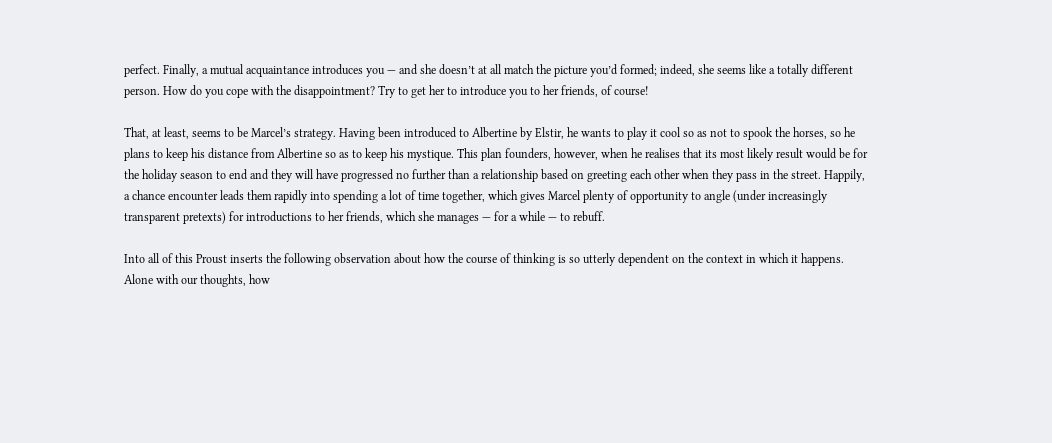perfect. Finally, a mutual acquaintance introduces you — and she doesn’t at all match the picture you’d formed; indeed, she seems like a totally different person. How do you cope with the disappointment? Try to get her to introduce you to her friends, of course!

That, at least, seems to be Marcel’s strategy. Having been introduced to Albertine by Elstir, he wants to play it cool so as not to spook the horses, so he plans to keep his distance from Albertine so as to keep his mystique. This plan founders, however, when he realises that its most likely result would be for the holiday season to end and they will have progressed no further than a relationship based on greeting each other when they pass in the street. Happily, a chance encounter leads them rapidly into spending a lot of time together, which gives Marcel plenty of opportunity to angle (under increasingly transparent pretexts) for introductions to her friends, which she manages — for a while — to rebuff.

Into all of this Proust inserts the following observation about how the course of thinking is so utterly dependent on the context in which it happens. Alone with our thoughts, how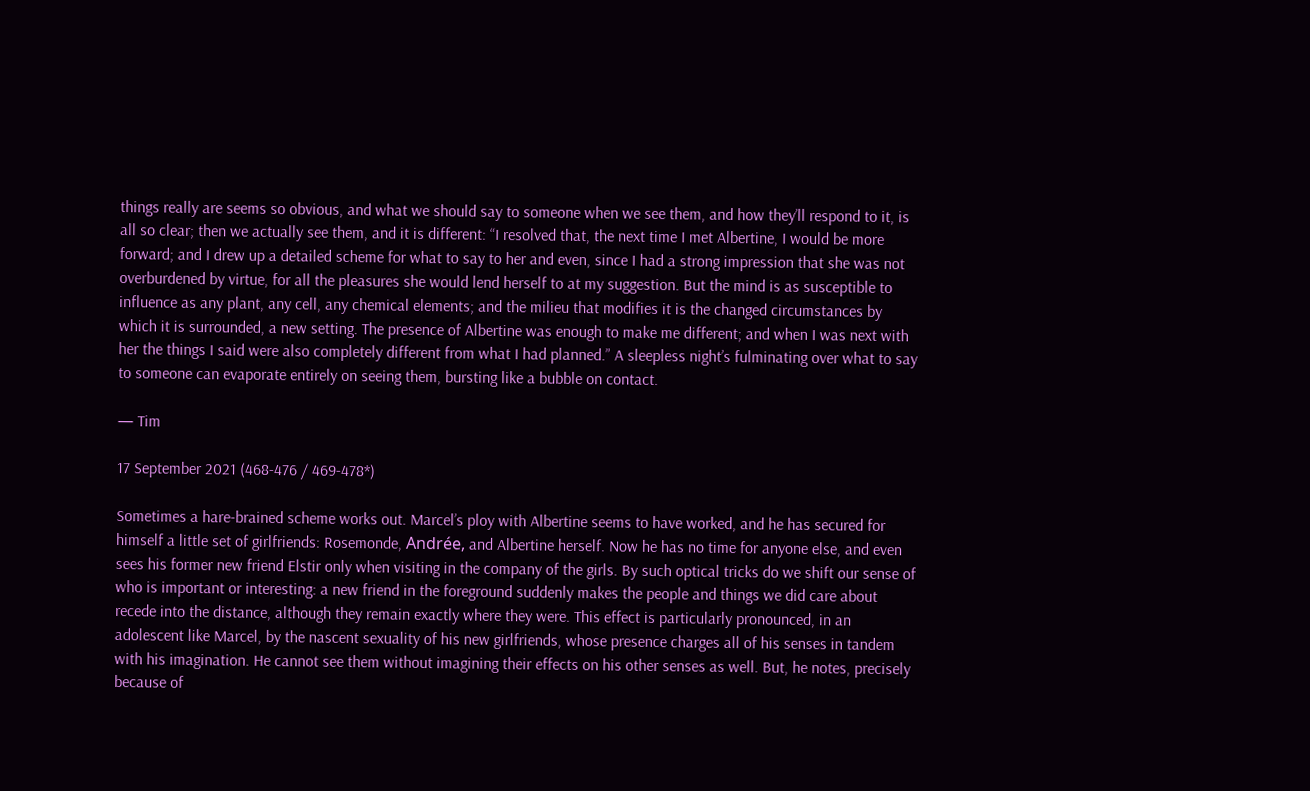things really are seems so obvious, and what we should say to someone when we see them, and how they’ll respond to it, is all so clear; then we actually see them, and it is different: “I resolved that, the next time I met Albertine, I would be more forward; and I drew up a detailed scheme for what to say to her and even, since I had a strong impression that she was not overburdened by virtue, for all the pleasures she would lend herself to at my suggestion. But the mind is as susceptible to influence as any plant, any cell, any chemical elements; and the milieu that modifies it is the changed circumstances by which it is surrounded, a new setting. The presence of Albertine was enough to make me different; and when I was next with her the things I said were also completely different from what I had planned.” A sleepless night’s fulminating over what to say to someone can evaporate entirely on seeing them, bursting like a bubble on contact.

— Tim

17 September 2021 (468-476 / 469-478*)

Sometimes a hare-brained scheme works out. Marcel’s ploy with Albertine seems to have worked, and he has secured for himself a little set of girlfriends: Rosemonde, Andrée, and Albertine herself. Now he has no time for anyone else, and even sees his former new friend Elstir only when visiting in the company of the girls. By such optical tricks do we shift our sense of who is important or interesting: a new friend in the foreground suddenly makes the people and things we did care about recede into the distance, although they remain exactly where they were. This effect is particularly pronounced, in an adolescent like Marcel, by the nascent sexuality of his new girlfriends, whose presence charges all of his senses in tandem with his imagination. He cannot see them without imagining their effects on his other senses as well. But, he notes, precisely because of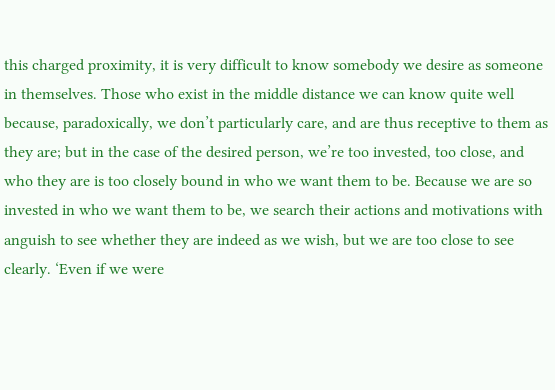this charged proximity, it is very difficult to know somebody we desire as someone in themselves. Those who exist in the middle distance we can know quite well because, paradoxically, we don’t particularly care, and are thus receptive to them as they are; but in the case of the desired person, we’re too invested, too close, and who they are is too closely bound in who we want them to be. Because we are so invested in who we want them to be, we search their actions and motivations with anguish to see whether they are indeed as we wish, but we are too close to see clearly. ‘Even if we were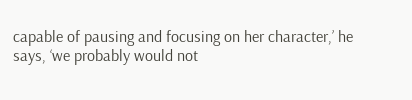capable of pausing and focusing on her character,’ he says, ‘we probably would not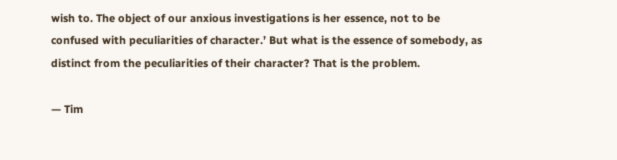wish to. The object of our anxious investigations is her essence, not to be confused with peculiarities of character.’ But what is the essence of somebody, as distinct from the peculiarities of their character? That is the problem.

— Tim